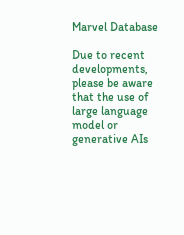Marvel Database

Due to recent developments, please be aware that the use of large language model or generative AIs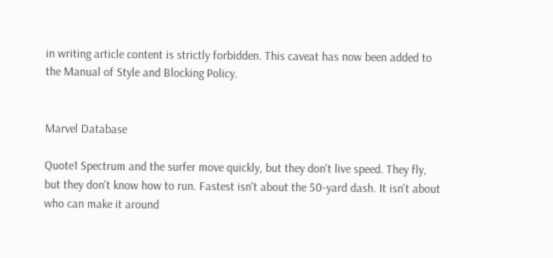in writing article content is strictly forbidden. This caveat has now been added to the Manual of Style and Blocking Policy.


Marvel Database

Quote1 Spectrum and the surfer move quickly, but they don't live speed. They fly, but they don't know how to run. Fastest isn't about the 50-yard dash. It isn't about who can make it around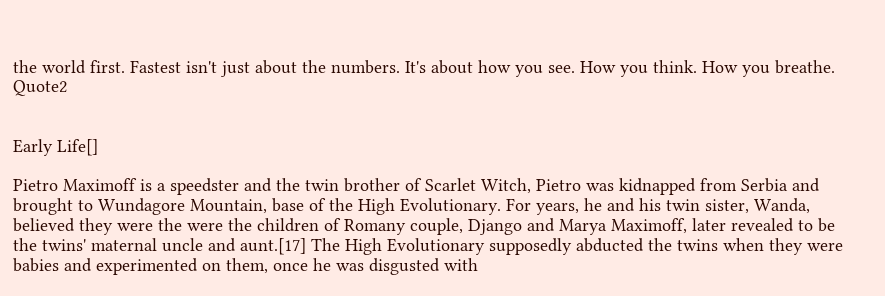the world first. Fastest isn't just about the numbers. It's about how you see. How you think. How you breathe. Quote2


Early Life[]

Pietro Maximoff is a speedster and the twin brother of Scarlet Witch, Pietro was kidnapped from Serbia and brought to Wundagore Mountain, base of the High Evolutionary. For years, he and his twin sister, Wanda, believed they were the were the children of Romany couple, Django and Marya Maximoff, later revealed to be the twins' maternal uncle and aunt.[17] The High Evolutionary supposedly abducted the twins when they were babies and experimented on them, once he was disgusted with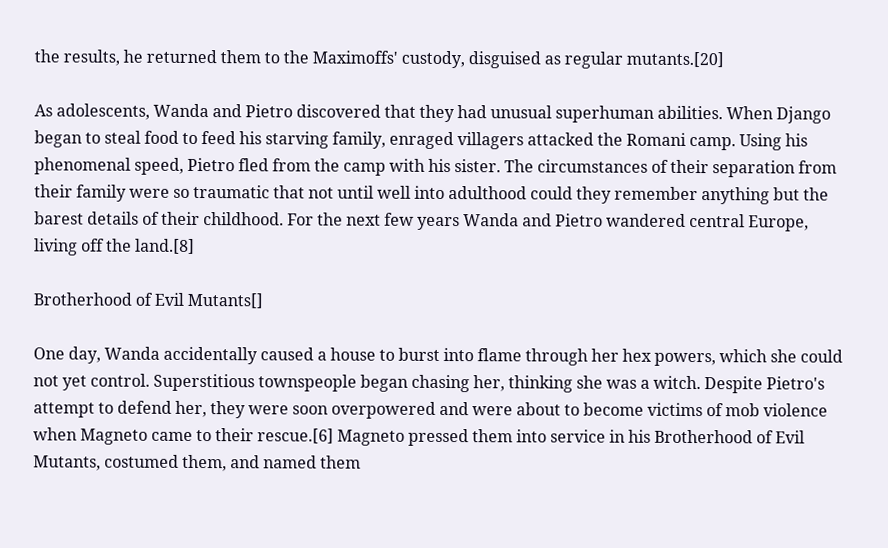the results, he returned them to the Maximoffs' custody, disguised as regular mutants.[20]

As adolescents, Wanda and Pietro discovered that they had unusual superhuman abilities. When Django began to steal food to feed his starving family, enraged villagers attacked the Romani camp. Using his phenomenal speed, Pietro fled from the camp with his sister. The circumstances of their separation from their family were so traumatic that not until well into adulthood could they remember anything but the barest details of their childhood. For the next few years Wanda and Pietro wandered central Europe, living off the land.[8]

Brotherhood of Evil Mutants[]

One day, Wanda accidentally caused a house to burst into flame through her hex powers, which she could not yet control. Superstitious townspeople began chasing her, thinking she was a witch. Despite Pietro's attempt to defend her, they were soon overpowered and were about to become victims of mob violence when Magneto came to their rescue.[6] Magneto pressed them into service in his Brotherhood of Evil Mutants, costumed them, and named them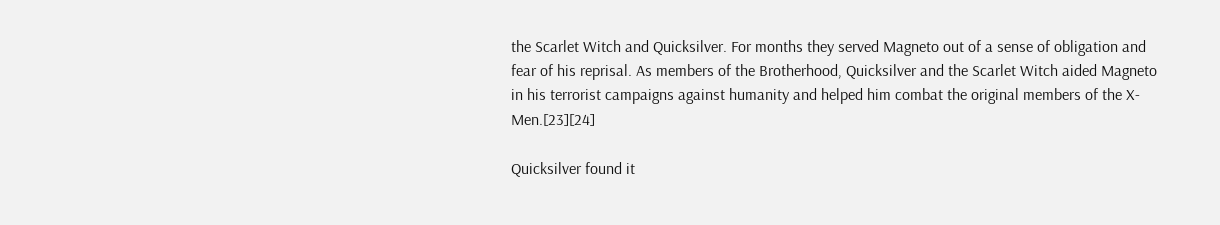the Scarlet Witch and Quicksilver. For months they served Magneto out of a sense of obligation and fear of his reprisal. As members of the Brotherhood, Quicksilver and the Scarlet Witch aided Magneto in his terrorist campaigns against humanity and helped him combat the original members of the X-Men.[23][24]

Quicksilver found it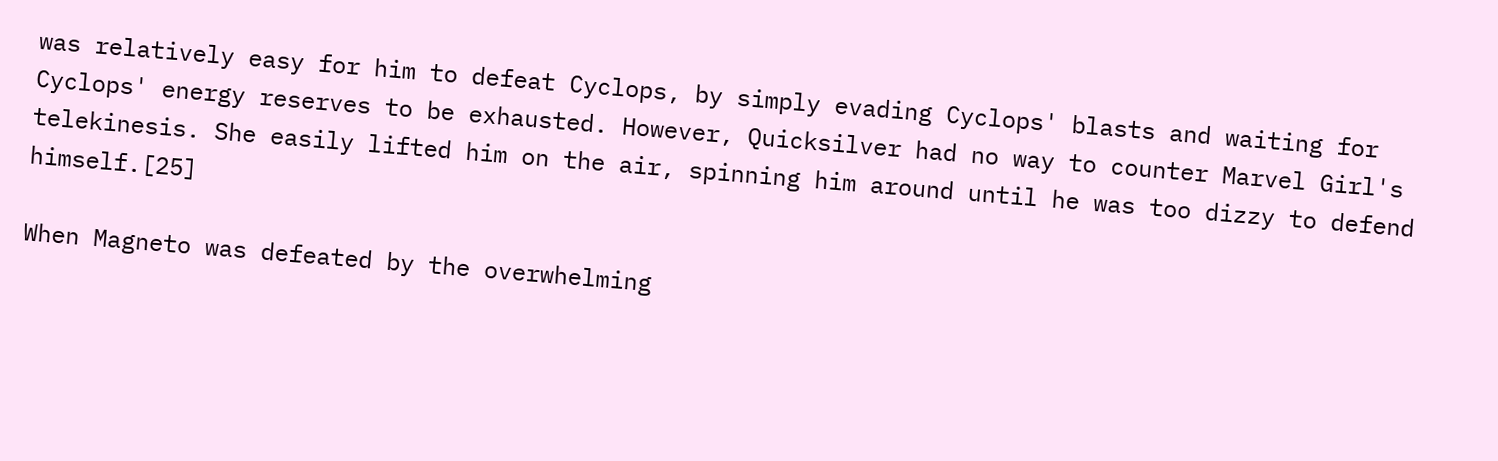was relatively easy for him to defeat Cyclops, by simply evading Cyclops' blasts and waiting for Cyclops' energy reserves to be exhausted. However, Quicksilver had no way to counter Marvel Girl's telekinesis. She easily lifted him on the air, spinning him around until he was too dizzy to defend himself.[25]

When Magneto was defeated by the overwhelming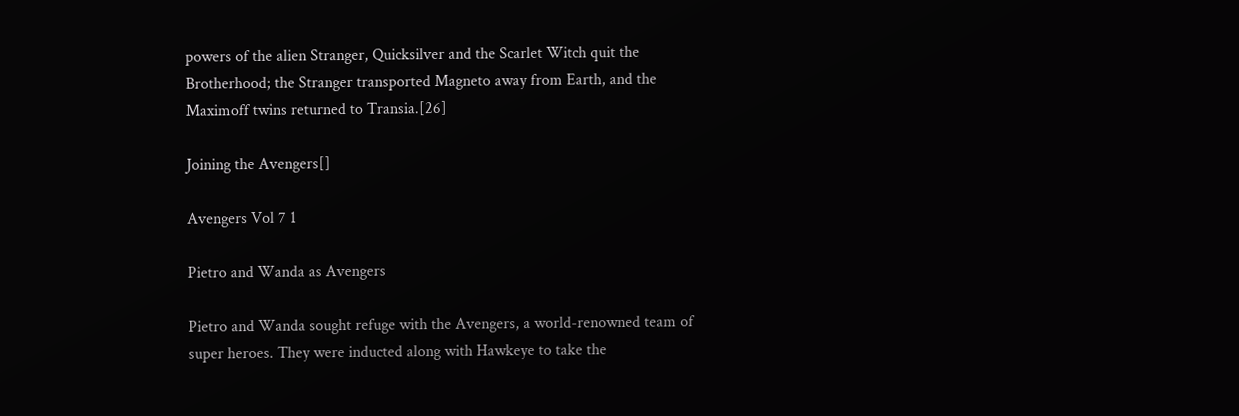powers of the alien Stranger, Quicksilver and the Scarlet Witch quit the Brotherhood; the Stranger transported Magneto away from Earth, and the Maximoff twins returned to Transia.[26]

Joining the Avengers[]

Avengers Vol 7 1

Pietro and Wanda as Avengers

Pietro and Wanda sought refuge with the Avengers, a world-renowned team of super heroes. They were inducted along with Hawkeye to take the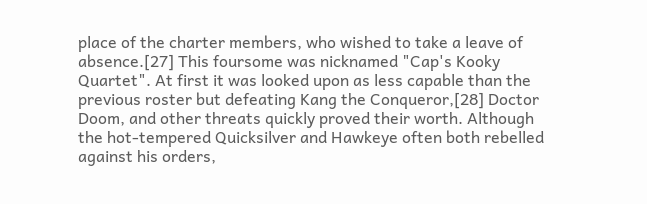place of the charter members, who wished to take a leave of absence.[27] This foursome was nicknamed "Cap's Kooky Quartet". At first it was looked upon as less capable than the previous roster but defeating Kang the Conqueror,[28] Doctor Doom, and other threats quickly proved their worth. Although the hot-tempered Quicksilver and Hawkeye often both rebelled against his orders,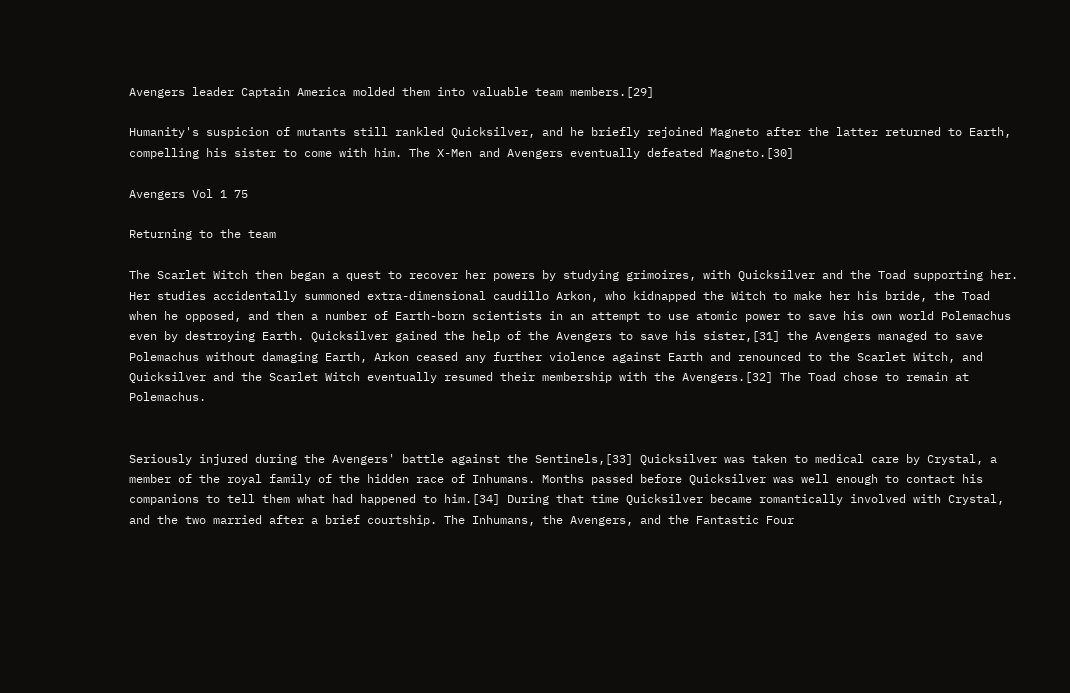Avengers leader Captain America molded them into valuable team members.[29]

Humanity's suspicion of mutants still rankled Quicksilver, and he briefly rejoined Magneto after the latter returned to Earth, compelling his sister to come with him. The X-Men and Avengers eventually defeated Magneto.[30]

Avengers Vol 1 75

Returning to the team

The Scarlet Witch then began a quest to recover her powers by studying grimoires, with Quicksilver and the Toad supporting her. Her studies accidentally summoned extra-dimensional caudillo Arkon, who kidnapped the Witch to make her his bride, the Toad when he opposed, and then a number of Earth-born scientists in an attempt to use atomic power to save his own world Polemachus even by destroying Earth. Quicksilver gained the help of the Avengers to save his sister,[31] the Avengers managed to save Polemachus without damaging Earth, Arkon ceased any further violence against Earth and renounced to the Scarlet Witch, and Quicksilver and the Scarlet Witch eventually resumed their membership with the Avengers.[32] The Toad chose to remain at Polemachus.


Seriously injured during the Avengers' battle against the Sentinels,[33] Quicksilver was taken to medical care by Crystal, a member of the royal family of the hidden race of Inhumans. Months passed before Quicksilver was well enough to contact his companions to tell them what had happened to him.[34] During that time Quicksilver became romantically involved with Crystal, and the two married after a brief courtship. The Inhumans, the Avengers, and the Fantastic Four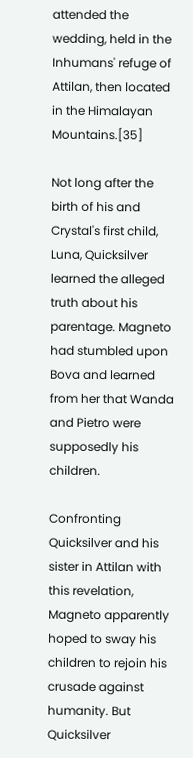attended the wedding, held in the Inhumans' refuge of Attilan, then located in the Himalayan Mountains.[35]

Not long after the birth of his and Crystal's first child, Luna, Quicksilver learned the alleged truth about his parentage. Magneto had stumbled upon Bova and learned from her that Wanda and Pietro were supposedly his children.

Confronting Quicksilver and his sister in Attilan with this revelation, Magneto apparently hoped to sway his children to rejoin his crusade against humanity. But Quicksilver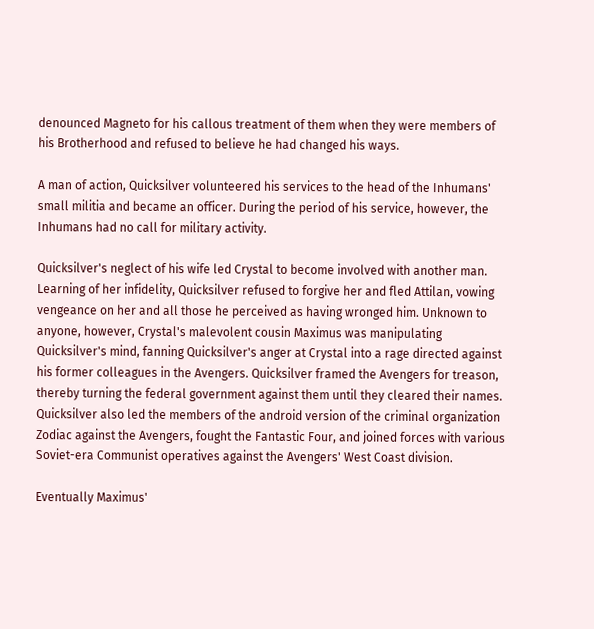denounced Magneto for his callous treatment of them when they were members of his Brotherhood and refused to believe he had changed his ways.

A man of action, Quicksilver volunteered his services to the head of the Inhumans' small militia and became an officer. During the period of his service, however, the Inhumans had no call for military activity.

Quicksilver's neglect of his wife led Crystal to become involved with another man. Learning of her infidelity, Quicksilver refused to forgive her and fled Attilan, vowing vengeance on her and all those he perceived as having wronged him. Unknown to anyone, however, Crystal's malevolent cousin Maximus was manipulating Quicksilver's mind, fanning Quicksilver's anger at Crystal into a rage directed against his former colleagues in the Avengers. Quicksilver framed the Avengers for treason, thereby turning the federal government against them until they cleared their names. Quicksilver also led the members of the android version of the criminal organization Zodiac against the Avengers, fought the Fantastic Four, and joined forces with various Soviet-era Communist operatives against the Avengers' West Coast division.

Eventually Maximus'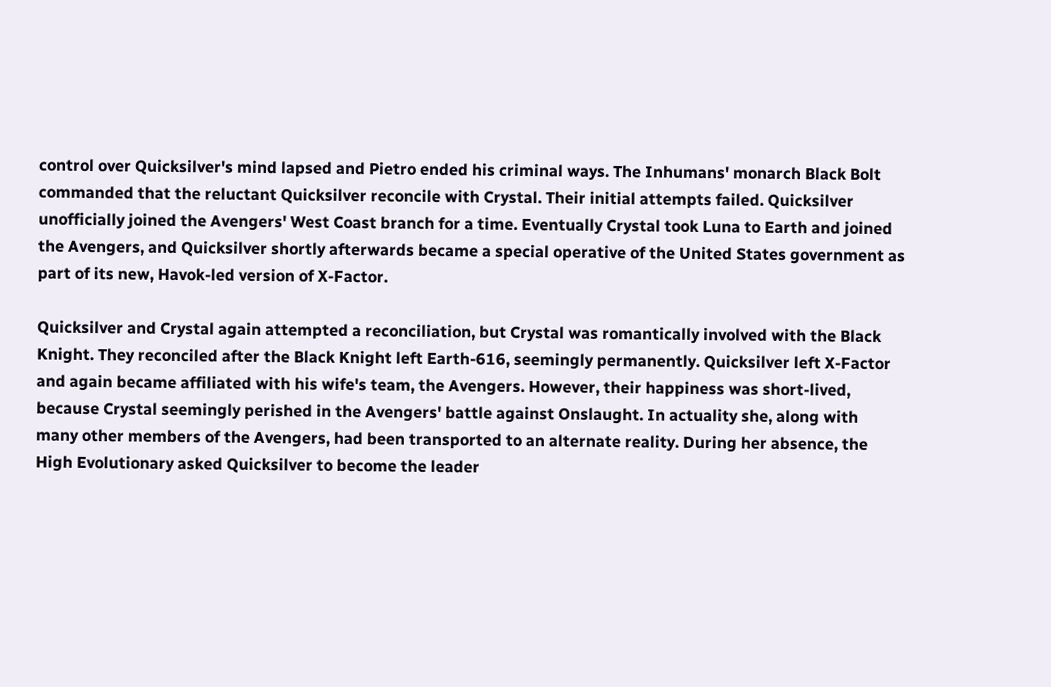control over Quicksilver's mind lapsed and Pietro ended his criminal ways. The Inhumans' monarch Black Bolt commanded that the reluctant Quicksilver reconcile with Crystal. Their initial attempts failed. Quicksilver unofficially joined the Avengers' West Coast branch for a time. Eventually Crystal took Luna to Earth and joined the Avengers, and Quicksilver shortly afterwards became a special operative of the United States government as part of its new, Havok-led version of X-Factor.

Quicksilver and Crystal again attempted a reconciliation, but Crystal was romantically involved with the Black Knight. They reconciled after the Black Knight left Earth-616, seemingly permanently. Quicksilver left X-Factor and again became affiliated with his wife's team, the Avengers. However, their happiness was short-lived, because Crystal seemingly perished in the Avengers' battle against Onslaught. In actuality she, along with many other members of the Avengers, had been transported to an alternate reality. During her absence, the High Evolutionary asked Quicksilver to become the leader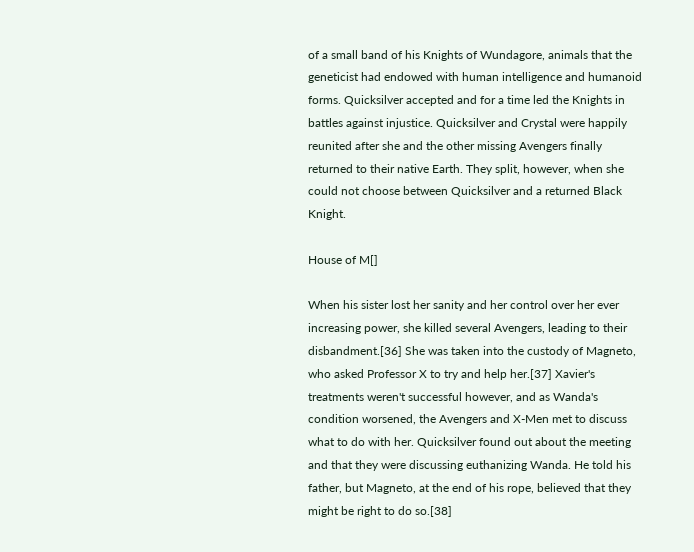of a small band of his Knights of Wundagore, animals that the geneticist had endowed with human intelligence and humanoid forms. Quicksilver accepted and for a time led the Knights in battles against injustice. Quicksilver and Crystal were happily reunited after she and the other missing Avengers finally returned to their native Earth. They split, however, when she could not choose between Quicksilver and a returned Black Knight.

House of M[]

When his sister lost her sanity and her control over her ever increasing power, she killed several Avengers, leading to their disbandment.[36] She was taken into the custody of Magneto, who asked Professor X to try and help her.[37] Xavier's treatments weren't successful however, and as Wanda's condition worsened, the Avengers and X-Men met to discuss what to do with her. Quicksilver found out about the meeting and that they were discussing euthanizing Wanda. He told his father, but Magneto, at the end of his rope, believed that they might be right to do so.[38]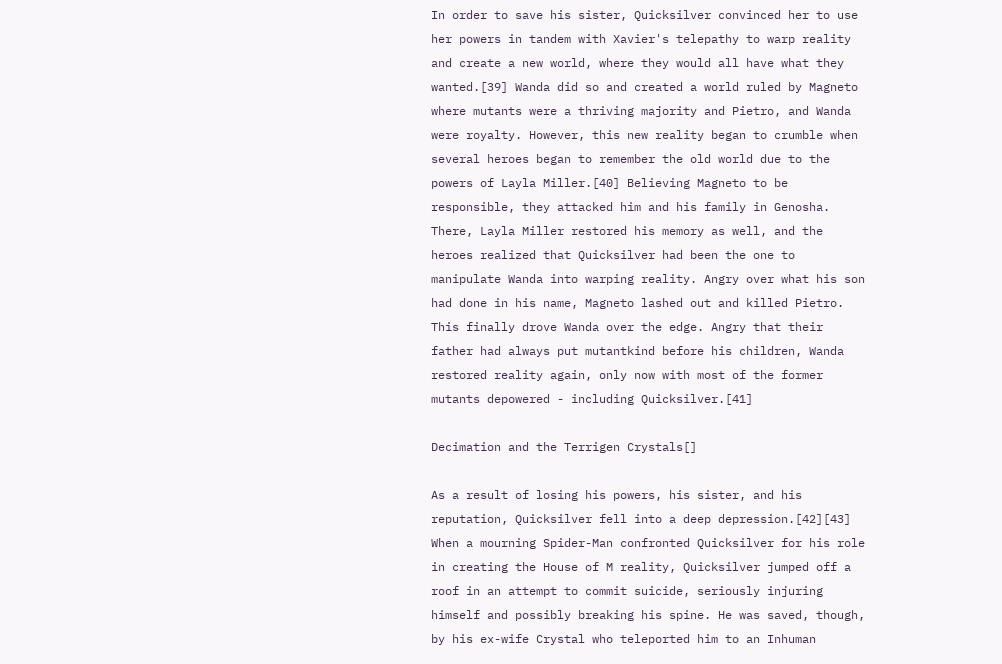In order to save his sister, Quicksilver convinced her to use her powers in tandem with Xavier's telepathy to warp reality and create a new world, where they would all have what they wanted.[39] Wanda did so and created a world ruled by Magneto where mutants were a thriving majority and Pietro, and Wanda were royalty. However, this new reality began to crumble when several heroes began to remember the old world due to the powers of Layla Miller.[40] Believing Magneto to be responsible, they attacked him and his family in Genosha. There, Layla Miller restored his memory as well, and the heroes realized that Quicksilver had been the one to manipulate Wanda into warping reality. Angry over what his son had done in his name, Magneto lashed out and killed Pietro. This finally drove Wanda over the edge. Angry that their father had always put mutantkind before his children, Wanda restored reality again, only now with most of the former mutants depowered - including Quicksilver.[41]

Decimation and the Terrigen Crystals[]

As a result of losing his powers, his sister, and his reputation, Quicksilver fell into a deep depression.[42][43] When a mourning Spider-Man confronted Quicksilver for his role in creating the House of M reality, Quicksilver jumped off a roof in an attempt to commit suicide, seriously injuring himself and possibly breaking his spine. He was saved, though, by his ex-wife Crystal who teleported him to an Inhuman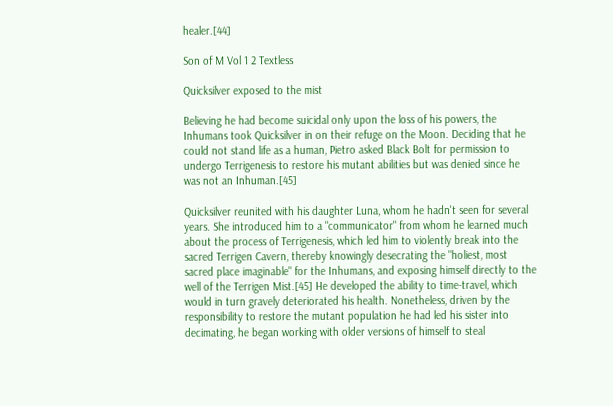healer.[44]

Son of M Vol 1 2 Textless

Quicksilver exposed to the mist

Believing he had become suicidal only upon the loss of his powers, the Inhumans took Quicksilver in on their refuge on the Moon. Deciding that he could not stand life as a human, Pietro asked Black Bolt for permission to undergo Terrigenesis to restore his mutant abilities but was denied since he was not an Inhuman.[45]

Quicksilver reunited with his daughter Luna, whom he hadn't seen for several years. She introduced him to a "communicator" from whom he learned much about the process of Terrigenesis, which led him to violently break into the sacred Terrigen Cavern, thereby knowingly desecrating the "holiest, most sacred place imaginable" for the Inhumans, and exposing himself directly to the well of the Terrigen Mist.[45] He developed the ability to time-travel, which would in turn gravely deteriorated his health. Nonetheless, driven by the responsibility to restore the mutant population he had led his sister into decimating, he began working with older versions of himself to steal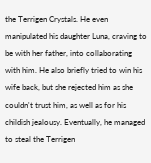the Terrigen Crystals. He even manipulated his daughter Luna, craving to be with her father, into collaborating with him. He also briefly tried to win his wife back, but she rejected him as she couldn't trust him, as well as for his childish jealousy. Eventually, he managed to steal the Terrigen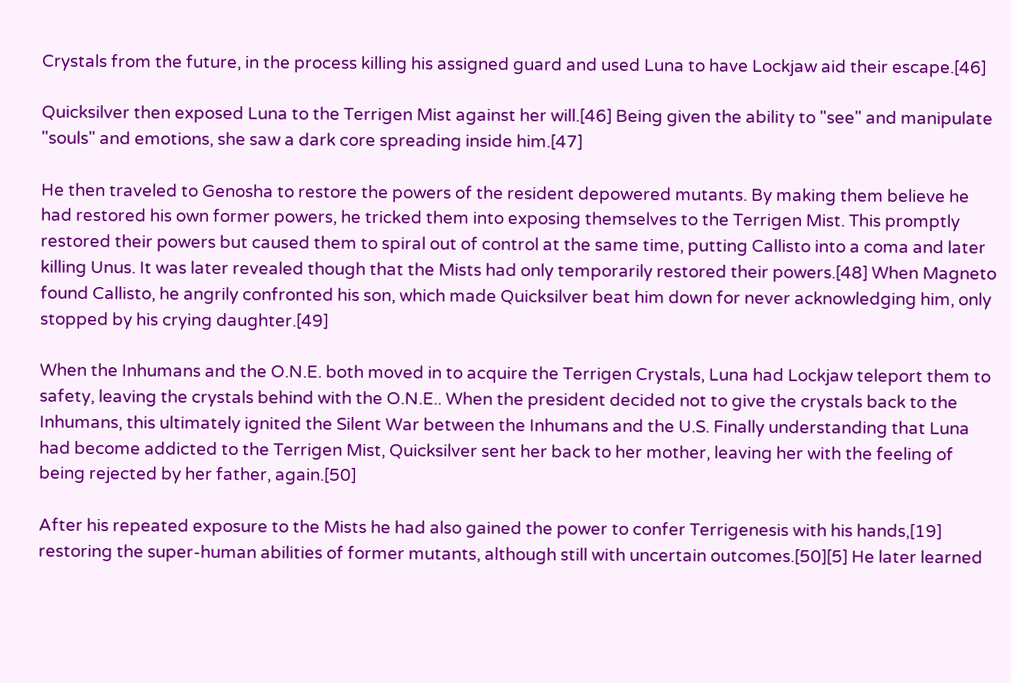Crystals from the future, in the process killing his assigned guard and used Luna to have Lockjaw aid their escape.[46]

Quicksilver then exposed Luna to the Terrigen Mist against her will.[46] Being given the ability to "see" and manipulate "souls" and emotions, she saw a dark core spreading inside him.[47]

He then traveled to Genosha to restore the powers of the resident depowered mutants. By making them believe he had restored his own former powers, he tricked them into exposing themselves to the Terrigen Mist. This promptly restored their powers but caused them to spiral out of control at the same time, putting Callisto into a coma and later killing Unus. It was later revealed though that the Mists had only temporarily restored their powers.[48] When Magneto found Callisto, he angrily confronted his son, which made Quicksilver beat him down for never acknowledging him, only stopped by his crying daughter.[49]

When the Inhumans and the O.N.E. both moved in to acquire the Terrigen Crystals, Luna had Lockjaw teleport them to safety, leaving the crystals behind with the O.N.E.. When the president decided not to give the crystals back to the Inhumans, this ultimately ignited the Silent War between the Inhumans and the U.S. Finally understanding that Luna had become addicted to the Terrigen Mist, Quicksilver sent her back to her mother, leaving her with the feeling of being rejected by her father, again.[50]

After his repeated exposure to the Mists he had also gained the power to confer Terrigenesis with his hands,[19] restoring the super-human abilities of former mutants, although still with uncertain outcomes.[50][5] He later learned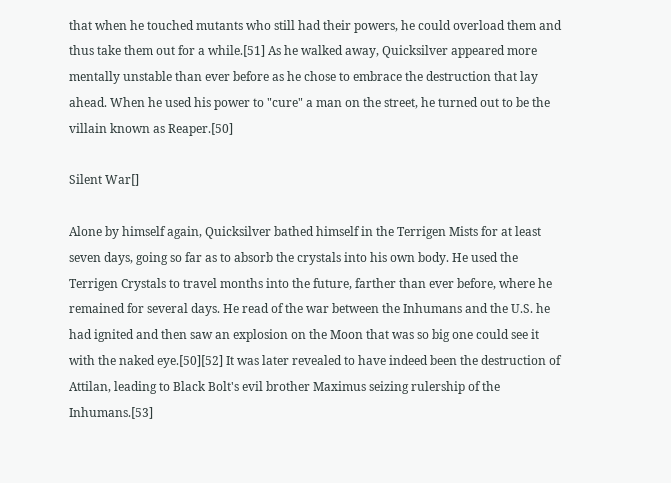that when he touched mutants who still had their powers, he could overload them and thus take them out for a while.[51] As he walked away, Quicksilver appeared more mentally unstable than ever before as he chose to embrace the destruction that lay ahead. When he used his power to "cure" a man on the street, he turned out to be the villain known as Reaper.[50]

Silent War[]

Alone by himself again, Quicksilver bathed himself in the Terrigen Mists for at least seven days, going so far as to absorb the crystals into his own body. He used the Terrigen Crystals to travel months into the future, farther than ever before, where he remained for several days. He read of the war between the Inhumans and the U.S. he had ignited and then saw an explosion on the Moon that was so big one could see it with the naked eye.[50][52] It was later revealed to have indeed been the destruction of Attilan, leading to Black Bolt's evil brother Maximus seizing rulership of the Inhumans.[53]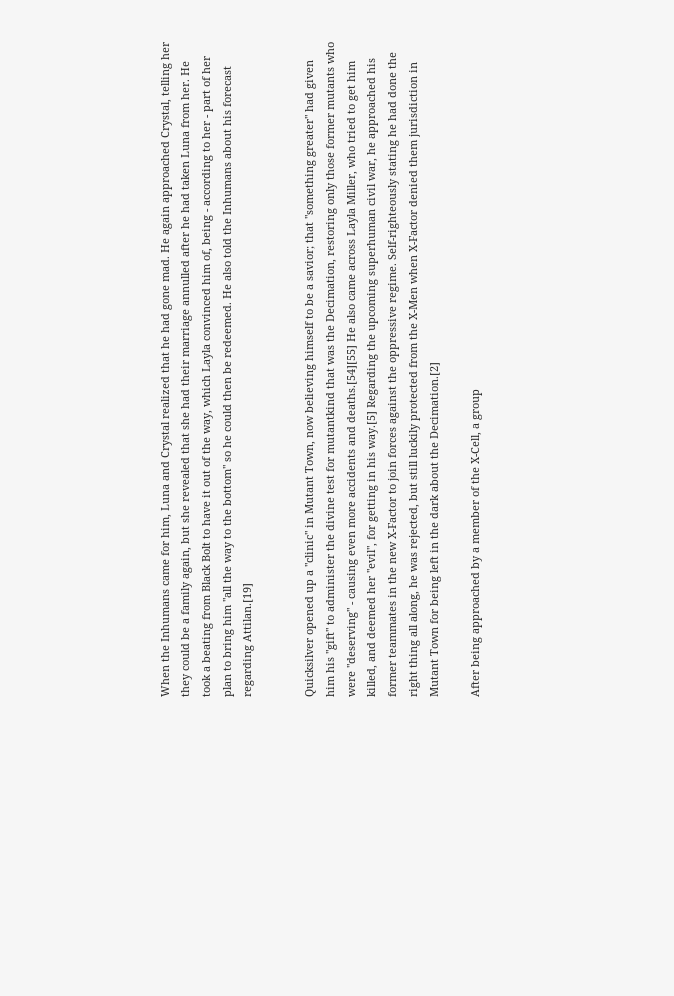When the Inhumans came for him, Luna and Crystal realized that he had gone mad. He again approached Crystal, telling her they could be a family again, but she revealed that she had their marriage annulled after he had taken Luna from her. He took a beating from Black Bolt to have it out of the way, which Layla convinced him of, being - according to her - part of her plan to bring him "all the way to the bottom" so he could then be redeemed. He also told the Inhumans about his forecast regarding Attilan.[19]


Quicksilver opened up a "clinic" in Mutant Town, now believing himself to be a savior; that "something greater" had given him his "gift" to administer the divine test for mutantkind that was the Decimation, restoring only those former mutants who were "deserving" - causing even more accidents and deaths.[54][55] He also came across Layla Miller, who tried to get him killed, and deemed her "evil", for getting in his way.[5] Regarding the upcoming superhuman civil war, he approached his former teammates in the new X-Factor to join forces against the oppressive regime. Self-righteously stating he had done the right thing all along, he was rejected, but still luckily protected from the X-Men when X-Factor denied them jurisdiction in Mutant Town for being left in the dark about the Decimation.[2]

After being approached by a member of the X-Cell, a group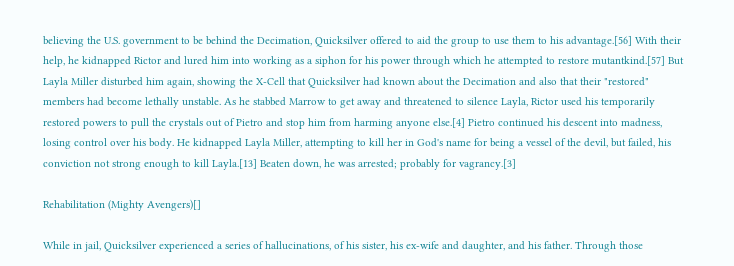believing the U.S. government to be behind the Decimation, Quicksilver offered to aid the group to use them to his advantage.[56] With their help, he kidnapped Rictor and lured him into working as a siphon for his power through which he attempted to restore mutantkind.[57] But Layla Miller disturbed him again, showing the X-Cell that Quicksilver had known about the Decimation and also that their "restored" members had become lethally unstable. As he stabbed Marrow to get away and threatened to silence Layla, Rictor used his temporarily restored powers to pull the crystals out of Pietro and stop him from harming anyone else.[4] Pietro continued his descent into madness, losing control over his body. He kidnapped Layla Miller, attempting to kill her in God's name for being a vessel of the devil, but failed, his conviction not strong enough to kill Layla.[13] Beaten down, he was arrested; probably for vagrancy.[3]

Rehabilitation (Mighty Avengers)[]

While in jail, Quicksilver experienced a series of hallucinations, of his sister, his ex-wife and daughter, and his father. Through those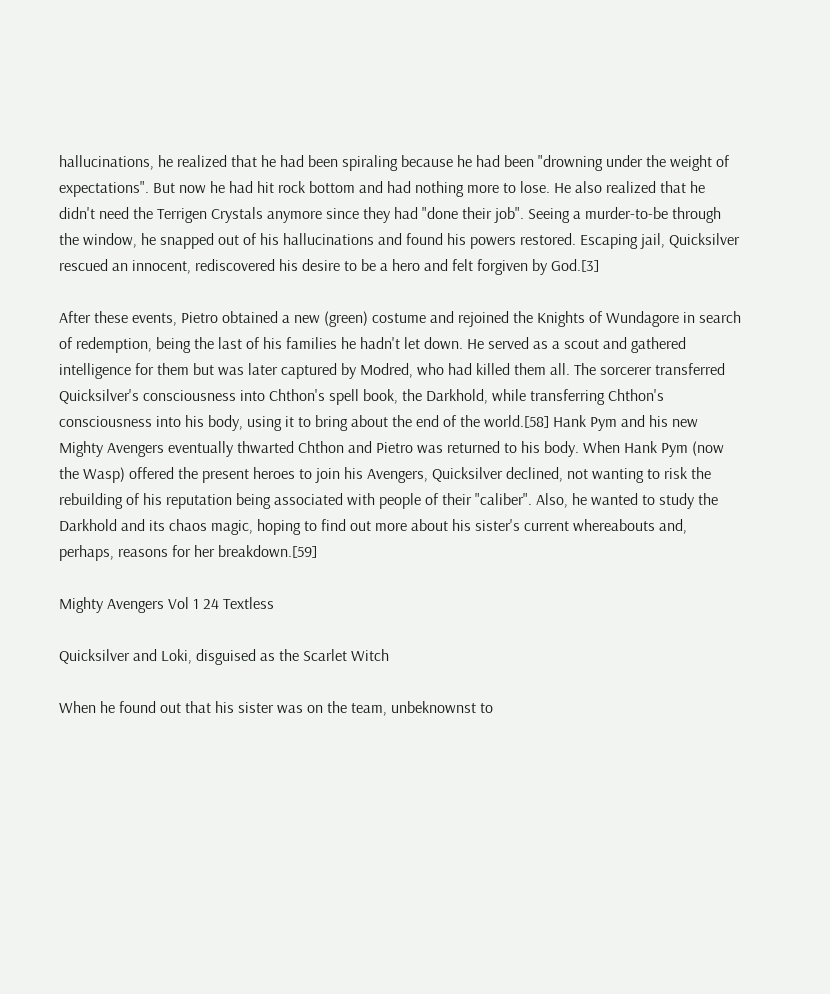hallucinations, he realized that he had been spiraling because he had been "drowning under the weight of expectations". But now he had hit rock bottom and had nothing more to lose. He also realized that he didn't need the Terrigen Crystals anymore since they had "done their job". Seeing a murder-to-be through the window, he snapped out of his hallucinations and found his powers restored. Escaping jail, Quicksilver rescued an innocent, rediscovered his desire to be a hero and felt forgiven by God.[3]

After these events, Pietro obtained a new (green) costume and rejoined the Knights of Wundagore in search of redemption, being the last of his families he hadn't let down. He served as a scout and gathered intelligence for them but was later captured by Modred, who had killed them all. The sorcerer transferred Quicksilver's consciousness into Chthon's spell book, the Darkhold, while transferring Chthon's consciousness into his body, using it to bring about the end of the world.[58] Hank Pym and his new Mighty Avengers eventually thwarted Chthon and Pietro was returned to his body. When Hank Pym (now the Wasp) offered the present heroes to join his Avengers, Quicksilver declined, not wanting to risk the rebuilding of his reputation being associated with people of their "caliber". Also, he wanted to study the Darkhold and its chaos magic, hoping to find out more about his sister's current whereabouts and, perhaps, reasons for her breakdown.[59]

Mighty Avengers Vol 1 24 Textless

Quicksilver and Loki, disguised as the Scarlet Witch

When he found out that his sister was on the team, unbeknownst to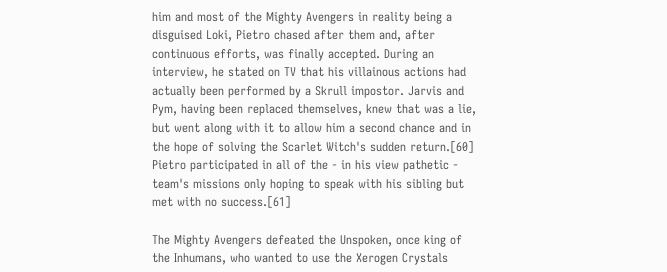him and most of the Mighty Avengers in reality being a disguised Loki, Pietro chased after them and, after continuous efforts, was finally accepted. During an interview, he stated on TV that his villainous actions had actually been performed by a Skrull impostor. Jarvis and Pym, having been replaced themselves, knew that was a lie, but went along with it to allow him a second chance and in the hope of solving the Scarlet Witch's sudden return.[60] Pietro participated in all of the - in his view pathetic - team's missions only hoping to speak with his sibling but met with no success.[61]

The Mighty Avengers defeated the Unspoken, once king of the Inhumans, who wanted to use the Xerogen Crystals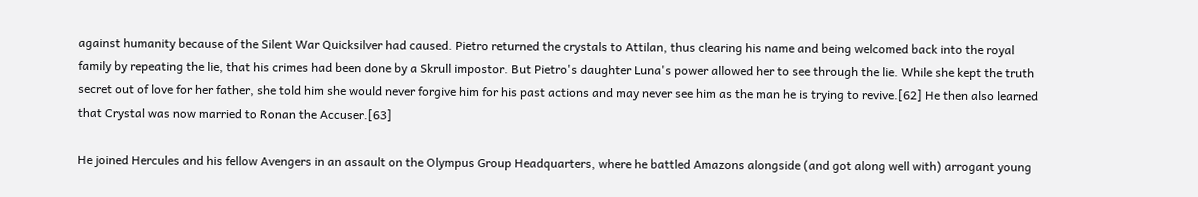against humanity because of the Silent War Quicksilver had caused. Pietro returned the crystals to Attilan, thus clearing his name and being welcomed back into the royal family by repeating the lie, that his crimes had been done by a Skrull impostor. But Pietro's daughter Luna's power allowed her to see through the lie. While she kept the truth secret out of love for her father, she told him she would never forgive him for his past actions and may never see him as the man he is trying to revive.[62] He then also learned that Crystal was now married to Ronan the Accuser.[63]

He joined Hercules and his fellow Avengers in an assault on the Olympus Group Headquarters, where he battled Amazons alongside (and got along well with) arrogant young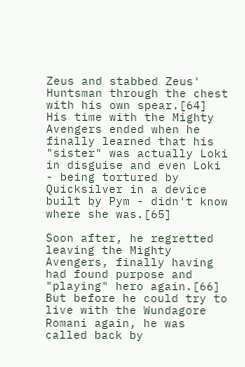Zeus and stabbed Zeus' Huntsman through the chest with his own spear.[64] His time with the Mighty Avengers ended when he finally learned that his "sister" was actually Loki in disguise and even Loki - being tortured by Quicksilver in a device built by Pym - didn't know where she was.[65]

Soon after, he regretted leaving the Mighty Avengers, finally having had found purpose and "playing" hero again.[66] But before he could try to live with the Wundagore Romani again, he was called back by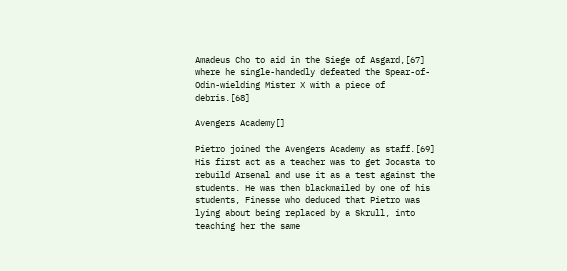Amadeus Cho to aid in the Siege of Asgard,[67] where he single-handedly defeated the Spear-of-Odin-wielding Mister X with a piece of debris.[68]

Avengers Academy[]

Pietro joined the Avengers Academy as staff.[69] His first act as a teacher was to get Jocasta to rebuild Arsenal and use it as a test against the students. He was then blackmailed by one of his students, Finesse who deduced that Pietro was lying about being replaced by a Skrull, into teaching her the same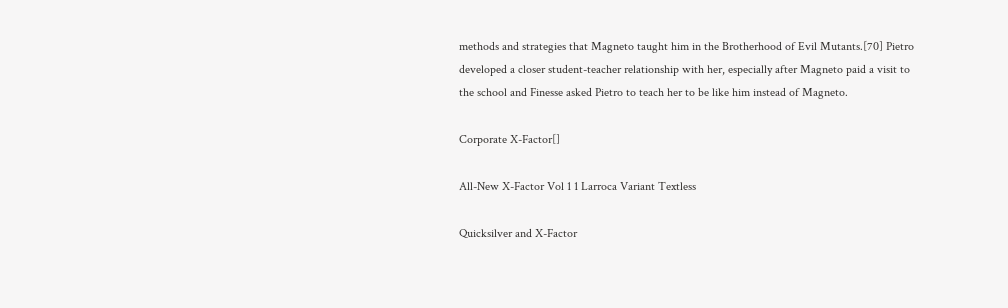methods and strategies that Magneto taught him in the Brotherhood of Evil Mutants.[70] Pietro developed a closer student-teacher relationship with her, especially after Magneto paid a visit to the school and Finesse asked Pietro to teach her to be like him instead of Magneto.

Corporate X-Factor[]

All-New X-Factor Vol 1 1 Larroca Variant Textless

Quicksilver and X-Factor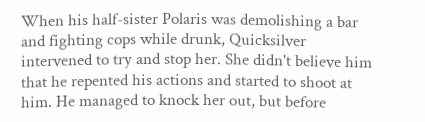When his half-sister Polaris was demolishing a bar and fighting cops while drunk, Quicksilver intervened to try and stop her. She didn't believe him that he repented his actions and started to shoot at him. He managed to knock her out, but before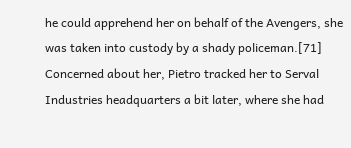he could apprehend her on behalf of the Avengers, she was taken into custody by a shady policeman.[71] Concerned about her, Pietro tracked her to Serval Industries headquarters a bit later, where she had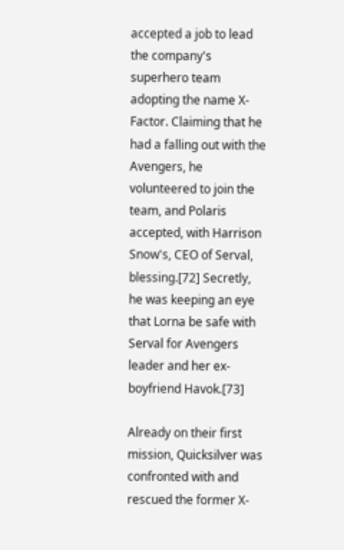accepted a job to lead the company's superhero team adopting the name X-Factor. Claiming that he had a falling out with the Avengers, he volunteered to join the team, and Polaris accepted, with Harrison Snow's, CEO of Serval, blessing.[72] Secretly, he was keeping an eye that Lorna be safe with Serval for Avengers leader and her ex-boyfriend Havok.[73]

Already on their first mission, Quicksilver was confronted with and rescued the former X-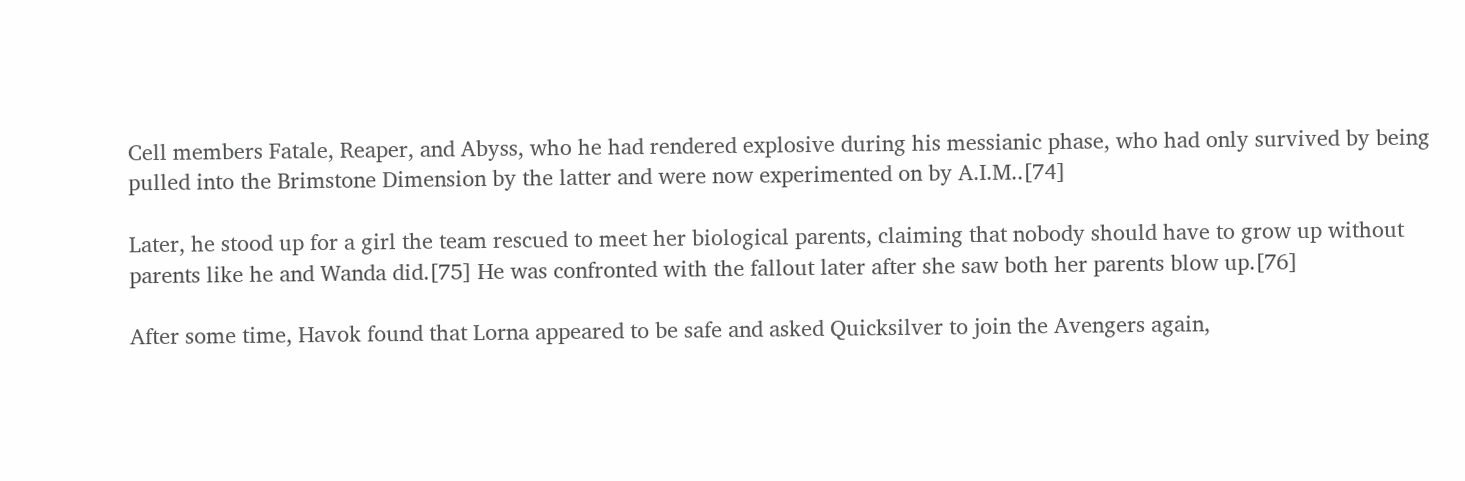Cell members Fatale, Reaper, and Abyss, who he had rendered explosive during his messianic phase, who had only survived by being pulled into the Brimstone Dimension by the latter and were now experimented on by A.I.M..[74]

Later, he stood up for a girl the team rescued to meet her biological parents, claiming that nobody should have to grow up without parents like he and Wanda did.[75] He was confronted with the fallout later after she saw both her parents blow up.[76]

After some time, Havok found that Lorna appeared to be safe and asked Quicksilver to join the Avengers again,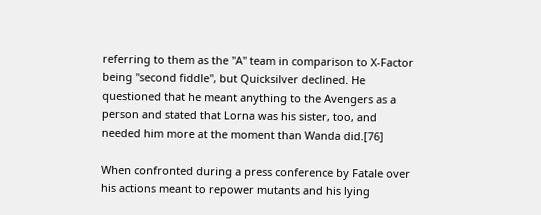referring to them as the "A" team in comparison to X-Factor being "second fiddle", but Quicksilver declined. He questioned that he meant anything to the Avengers as a person and stated that Lorna was his sister, too, and needed him more at the moment than Wanda did.[76]

When confronted during a press conference by Fatale over his actions meant to repower mutants and his lying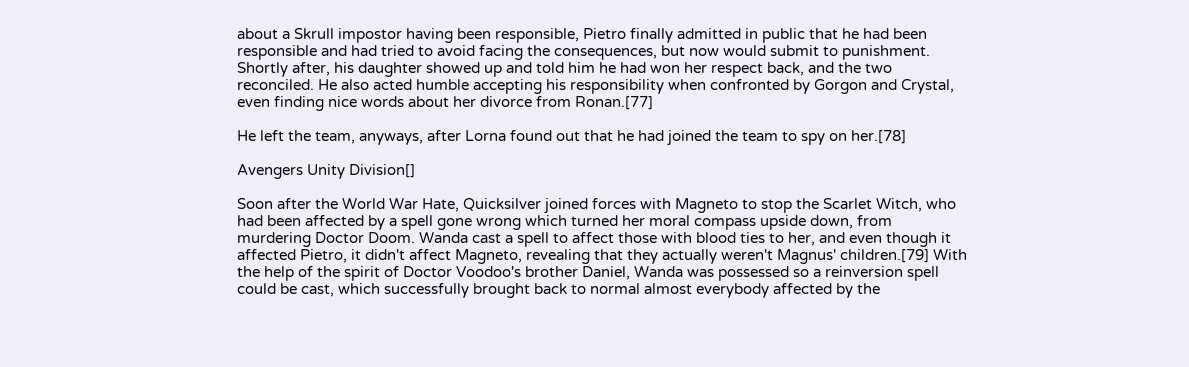about a Skrull impostor having been responsible, Pietro finally admitted in public that he had been responsible and had tried to avoid facing the consequences, but now would submit to punishment. Shortly after, his daughter showed up and told him he had won her respect back, and the two reconciled. He also acted humble accepting his responsibility when confronted by Gorgon and Crystal, even finding nice words about her divorce from Ronan.[77]

He left the team, anyways, after Lorna found out that he had joined the team to spy on her.[78]

Avengers Unity Division[]

Soon after the World War Hate, Quicksilver joined forces with Magneto to stop the Scarlet Witch, who had been affected by a spell gone wrong which turned her moral compass upside down, from murdering Doctor Doom. Wanda cast a spell to affect those with blood ties to her, and even though it affected Pietro, it didn't affect Magneto, revealing that they actually weren't Magnus' children.[79] With the help of the spirit of Doctor Voodoo's brother Daniel, Wanda was possessed so a reinversion spell could be cast, which successfully brought back to normal almost everybody affected by the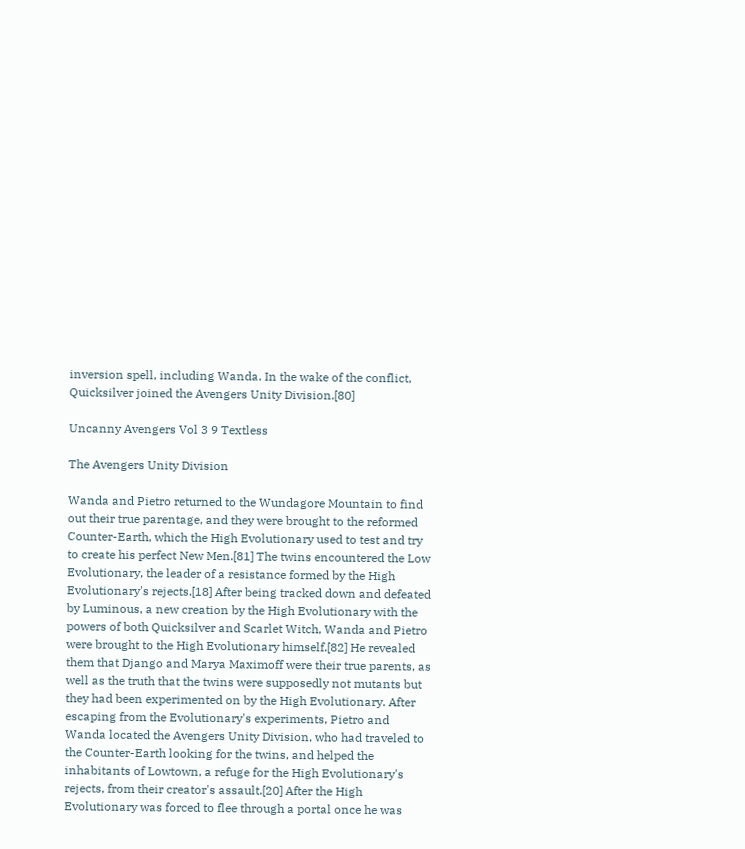inversion spell, including Wanda. In the wake of the conflict, Quicksilver joined the Avengers Unity Division.[80]

Uncanny Avengers Vol 3 9 Textless

The Avengers Unity Division

Wanda and Pietro returned to the Wundagore Mountain to find out their true parentage, and they were brought to the reformed Counter-Earth, which the High Evolutionary used to test and try to create his perfect New Men.[81] The twins encountered the Low Evolutionary, the leader of a resistance formed by the High Evolutionary's rejects.[18] After being tracked down and defeated by Luminous, a new creation by the High Evolutionary with the powers of both Quicksilver and Scarlet Witch, Wanda and Pietro were brought to the High Evolutionary himself.[82] He revealed them that Django and Marya Maximoff were their true parents, as well as the truth that the twins were supposedly not mutants but they had been experimented on by the High Evolutionary. After escaping from the Evolutionary's experiments, Pietro and Wanda located the Avengers Unity Division, who had traveled to the Counter-Earth looking for the twins, and helped the inhabitants of Lowtown, a refuge for the High Evolutionary's rejects, from their creator's assault.[20] After the High Evolutionary was forced to flee through a portal once he was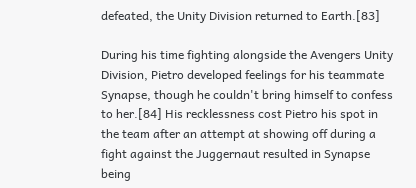defeated, the Unity Division returned to Earth.[83]

During his time fighting alongside the Avengers Unity Division, Pietro developed feelings for his teammate Synapse, though he couldn't bring himself to confess to her.[84] His recklessness cost Pietro his spot in the team after an attempt at showing off during a fight against the Juggernaut resulted in Synapse being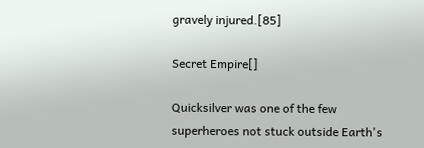gravely injured.[85]

Secret Empire[]

Quicksilver was one of the few superheroes not stuck outside Earth's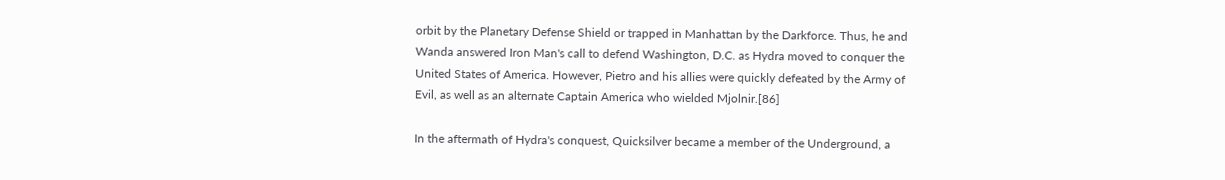orbit by the Planetary Defense Shield or trapped in Manhattan by the Darkforce. Thus, he and Wanda answered Iron Man's call to defend Washington, D.C. as Hydra moved to conquer the United States of America. However, Pietro and his allies were quickly defeated by the Army of Evil, as well as an alternate Captain America who wielded Mjolnir.[86]

In the aftermath of Hydra's conquest, Quicksilver became a member of the Underground, a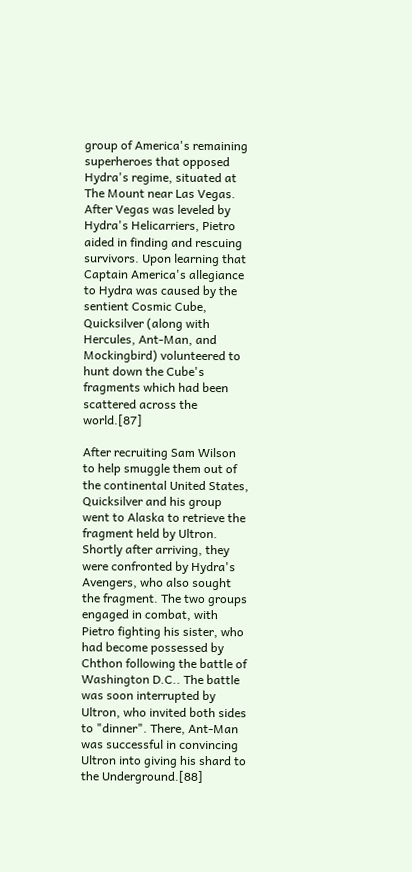group of America's remaining superheroes that opposed Hydra's regime, situated at The Mount near Las Vegas. After Vegas was leveled by Hydra's Helicarriers, Pietro aided in finding and rescuing survivors. Upon learning that Captain America's allegiance to Hydra was caused by the sentient Cosmic Cube, Quicksilver (along with Hercules, Ant-Man, and Mockingbird) volunteered to hunt down the Cube's fragments which had been scattered across the world.[87]

After recruiting Sam Wilson to help smuggle them out of the continental United States, Quicksilver and his group went to Alaska to retrieve the fragment held by Ultron. Shortly after arriving, they were confronted by Hydra's Avengers, who also sought the fragment. The two groups engaged in combat, with Pietro fighting his sister, who had become possessed by Chthon following the battle of Washington D.C.. The battle was soon interrupted by Ultron, who invited both sides to "dinner". There, Ant-Man was successful in convincing Ultron into giving his shard to the Underground.[88]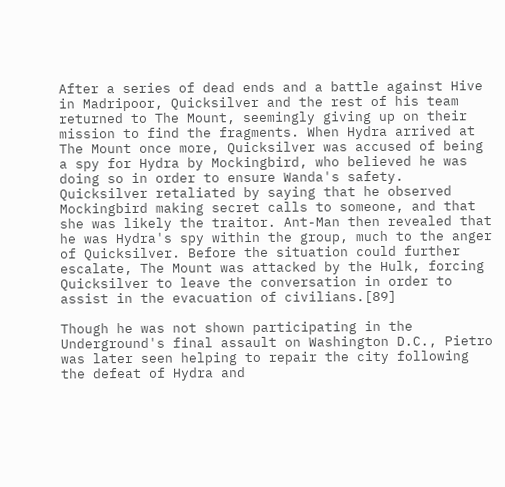After a series of dead ends and a battle against Hive in Madripoor, Quicksilver and the rest of his team returned to The Mount, seemingly giving up on their mission to find the fragments. When Hydra arrived at The Mount once more, Quicksilver was accused of being a spy for Hydra by Mockingbird, who believed he was doing so in order to ensure Wanda's safety. Quicksilver retaliated by saying that he observed Mockingbird making secret calls to someone, and that she was likely the traitor. Ant-Man then revealed that he was Hydra's spy within the group, much to the anger of Quicksilver. Before the situation could further escalate, The Mount was attacked by the Hulk, forcing Quicksilver to leave the conversation in order to assist in the evacuation of civilians.[89]

Though he was not shown participating in the Underground's final assault on Washington D.C., Pietro was later seen helping to repair the city following the defeat of Hydra and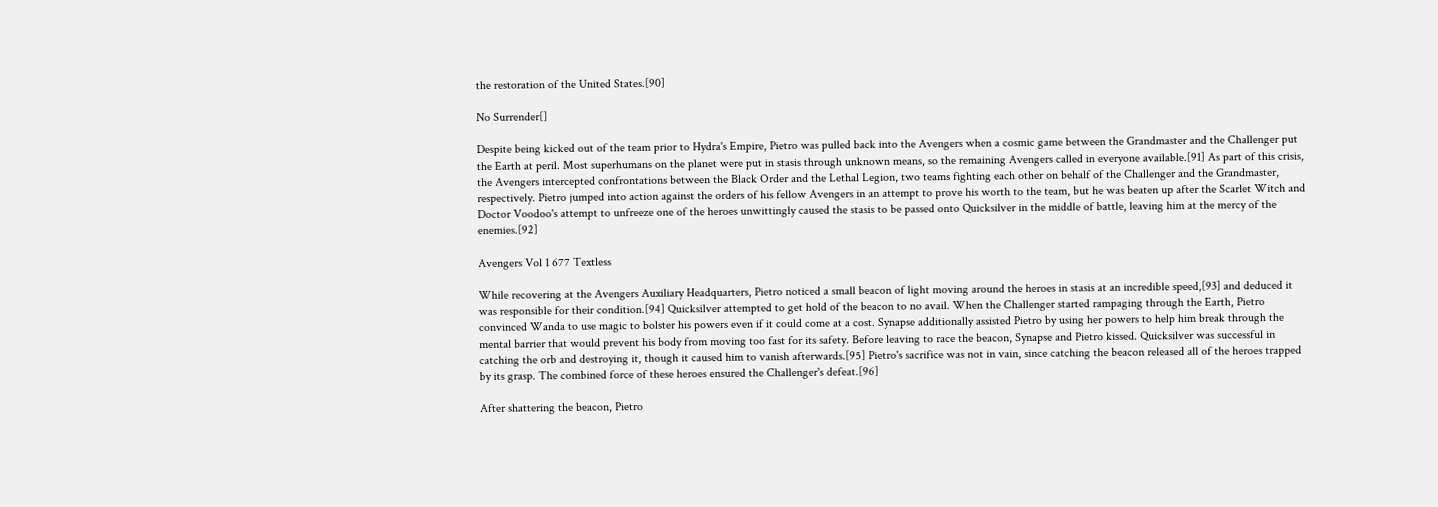the restoration of the United States.[90]

No Surrender[]

Despite being kicked out of the team prior to Hydra's Empire, Pietro was pulled back into the Avengers when a cosmic game between the Grandmaster and the Challenger put the Earth at peril. Most superhumans on the planet were put in stasis through unknown means, so the remaining Avengers called in everyone available.[91] As part of this crisis, the Avengers intercepted confrontations between the Black Order and the Lethal Legion, two teams fighting each other on behalf of the Challenger and the Grandmaster, respectively. Pietro jumped into action against the orders of his fellow Avengers in an attempt to prove his worth to the team, but he was beaten up after the Scarlet Witch and Doctor Voodoo's attempt to unfreeze one of the heroes unwittingly caused the stasis to be passed onto Quicksilver in the middle of battle, leaving him at the mercy of the enemies.[92]

Avengers Vol 1 677 Textless

While recovering at the Avengers Auxiliary Headquarters, Pietro noticed a small beacon of light moving around the heroes in stasis at an incredible speed,[93] and deduced it was responsible for their condition.[94] Quicksilver attempted to get hold of the beacon to no avail. When the Challenger started rampaging through the Earth, Pietro convinced Wanda to use magic to bolster his powers even if it could come at a cost. Synapse additionally assisted Pietro by using her powers to help him break through the mental barrier that would prevent his body from moving too fast for its safety. Before leaving to race the beacon, Synapse and Pietro kissed. Quicksilver was successful in catching the orb and destroying it, though it caused him to vanish afterwards.[95] Pietro's sacrifice was not in vain, since catching the beacon released all of the heroes trapped by its grasp. The combined force of these heroes ensured the Challenger's defeat.[96]

After shattering the beacon, Pietro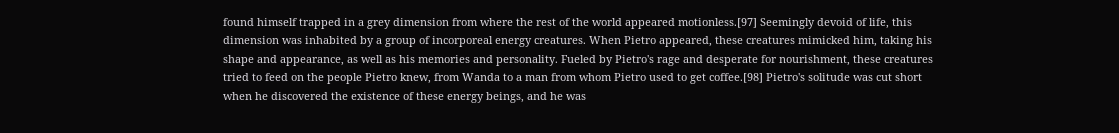found himself trapped in a grey dimension from where the rest of the world appeared motionless.[97] Seemingly devoid of life, this dimension was inhabited by a group of incorporeal energy creatures. When Pietro appeared, these creatures mimicked him, taking his shape and appearance, as well as his memories and personality. Fueled by Pietro's rage and desperate for nourishment, these creatures tried to feed on the people Pietro knew, from Wanda to a man from whom Pietro used to get coffee.[98] Pietro's solitude was cut short when he discovered the existence of these energy beings, and he was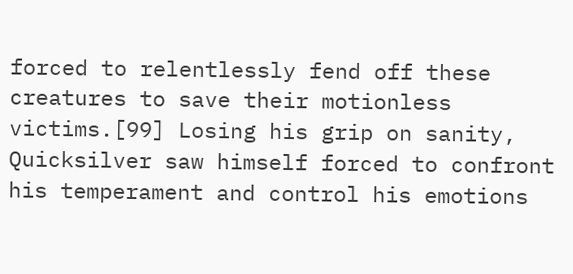forced to relentlessly fend off these creatures to save their motionless victims.[99] Losing his grip on sanity, Quicksilver saw himself forced to confront his temperament and control his emotions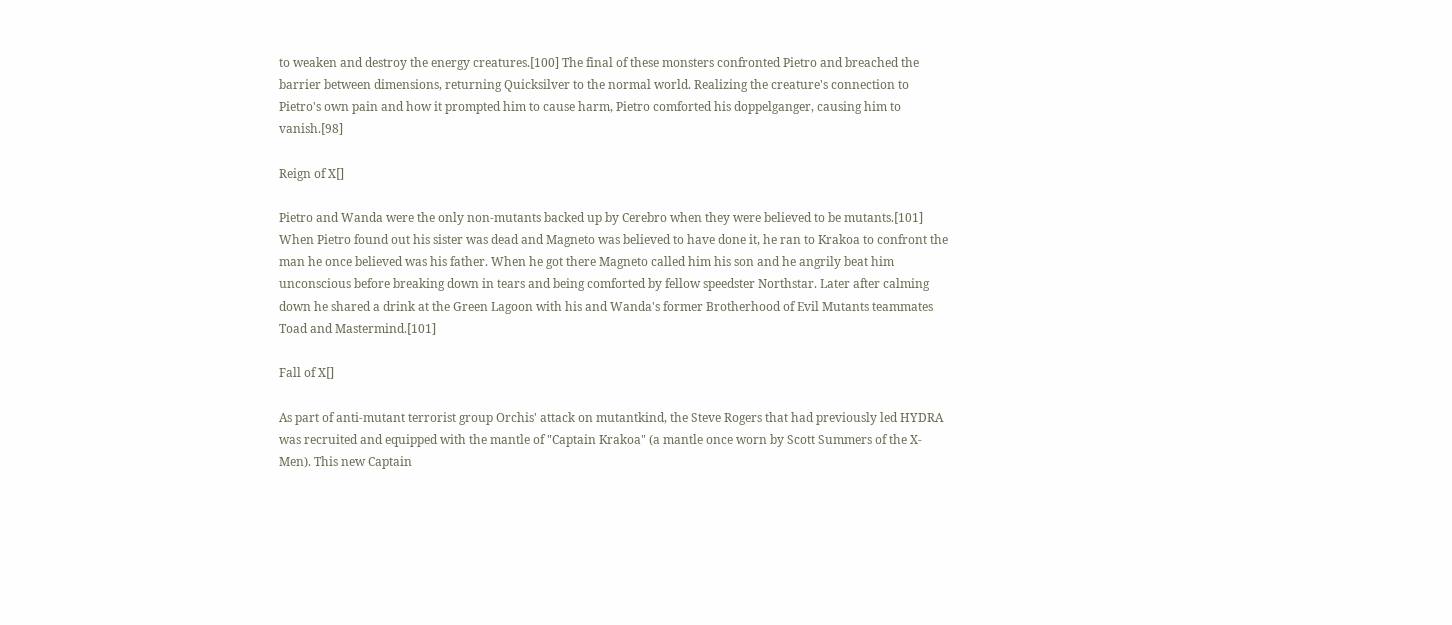to weaken and destroy the energy creatures.[100] The final of these monsters confronted Pietro and breached the barrier between dimensions, returning Quicksilver to the normal world. Realizing the creature's connection to Pietro's own pain and how it prompted him to cause harm, Pietro comforted his doppelganger, causing him to vanish.[98]

Reign of X[]

Pietro and Wanda were the only non-mutants backed up by Cerebro when they were believed to be mutants.[101] When Pietro found out his sister was dead and Magneto was believed to have done it, he ran to Krakoa to confront the man he once believed was his father. When he got there Magneto called him his son and he angrily beat him unconscious before breaking down in tears and being comforted by fellow speedster Northstar. Later after calming down he shared a drink at the Green Lagoon with his and Wanda's former Brotherhood of Evil Mutants teammates Toad and Mastermind.[101]

Fall of X[]

As part of anti-mutant terrorist group Orchis' attack on mutantkind, the Steve Rogers that had previously led HYDRA was recruited and equipped with the mantle of "Captain Krakoa" (a mantle once worn by Scott Summers of the X-Men). This new Captain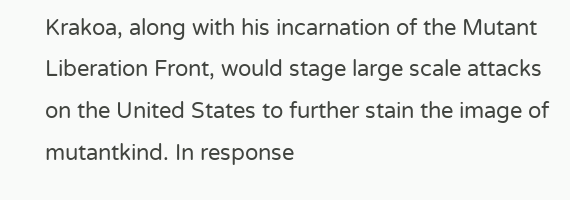Krakoa, along with his incarnation of the Mutant Liberation Front, would stage large scale attacks on the United States to further stain the image of mutantkind. In response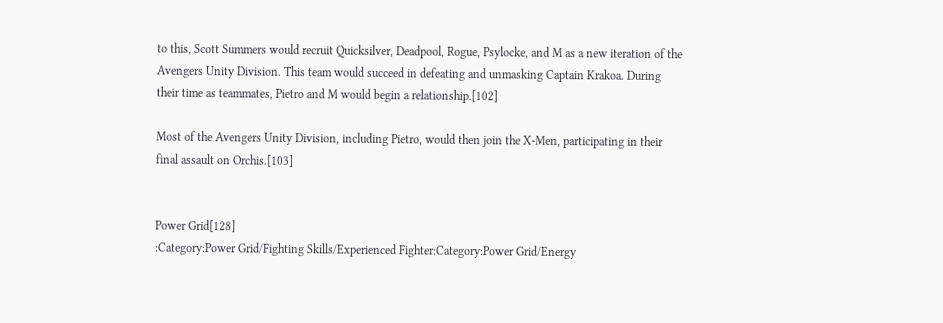to this, Scott Summers would recruit Quicksilver, Deadpool, Rogue, Psylocke, and M as a new iteration of the Avengers Unity Division. This team would succeed in defeating and unmasking Captain Krakoa. During their time as teammates, Pietro and M would begin a relationship.[102]

Most of the Avengers Unity Division, including Pietro, would then join the X-Men, participating in their final assault on Orchis.[103]


Power Grid[128]
:Category:Power Grid/Fighting Skills/Experienced Fighter:Category:Power Grid/Energy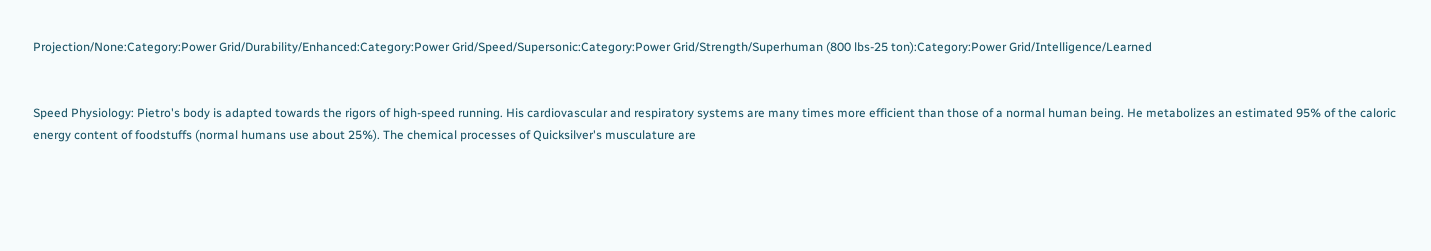Projection/None:Category:Power Grid/Durability/Enhanced:Category:Power Grid/Speed/Supersonic:Category:Power Grid/Strength/Superhuman (800 lbs-25 ton):Category:Power Grid/Intelligence/Learned


Speed Physiology: Pietro's body is adapted towards the rigors of high-speed running. His cardiovascular and respiratory systems are many times more efficient than those of a normal human being. He metabolizes an estimated 95% of the caloric energy content of foodstuffs (normal humans use about 25%). The chemical processes of Quicksilver's musculature are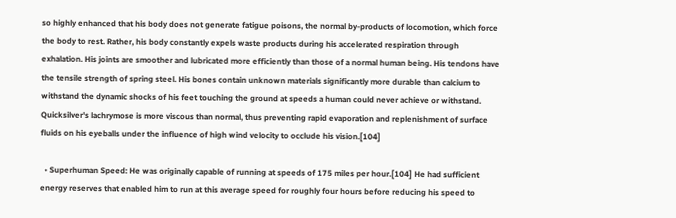so highly enhanced that his body does not generate fatigue poisons, the normal by-products of locomotion, which force the body to rest. Rather, his body constantly expels waste products during his accelerated respiration through exhalation. His joints are smoother and lubricated more efficiently than those of a normal human being. His tendons have the tensile strength of spring steel. His bones contain unknown materials significantly more durable than calcium to withstand the dynamic shocks of his feet touching the ground at speeds a human could never achieve or withstand. Quicksilver's lachrymose is more viscous than normal, thus preventing rapid evaporation and replenishment of surface fluids on his eyeballs under the influence of high wind velocity to occlude his vision.[104]

  • Superhuman Speed: He was originally capable of running at speeds of 175 miles per hour.[104] He had sufficient energy reserves that enabled him to run at this average speed for roughly four hours before reducing his speed to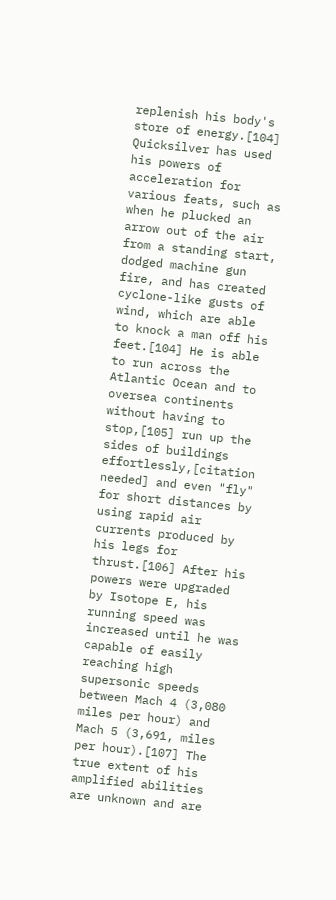replenish his body's store of energy.[104] Quicksilver has used his powers of acceleration for various feats, such as when he plucked an arrow out of the air from a standing start, dodged machine gun fire, and has created cyclone-like gusts of wind, which are able to knock a man off his feet.[104] He is able to run across the Atlantic Ocean and to oversea continents without having to stop,[105] run up the sides of buildings effortlessly,[citation needed] and even "fly" for short distances by using rapid air currents produced by his legs for thrust.[106] After his powers were upgraded by Isotope E, his running speed was increased until he was capable of easily reaching high supersonic speeds between Mach 4 (3,080 miles per hour) and Mach 5 (3,691, miles per hour).[107] The true extent of his amplified abilities are unknown and are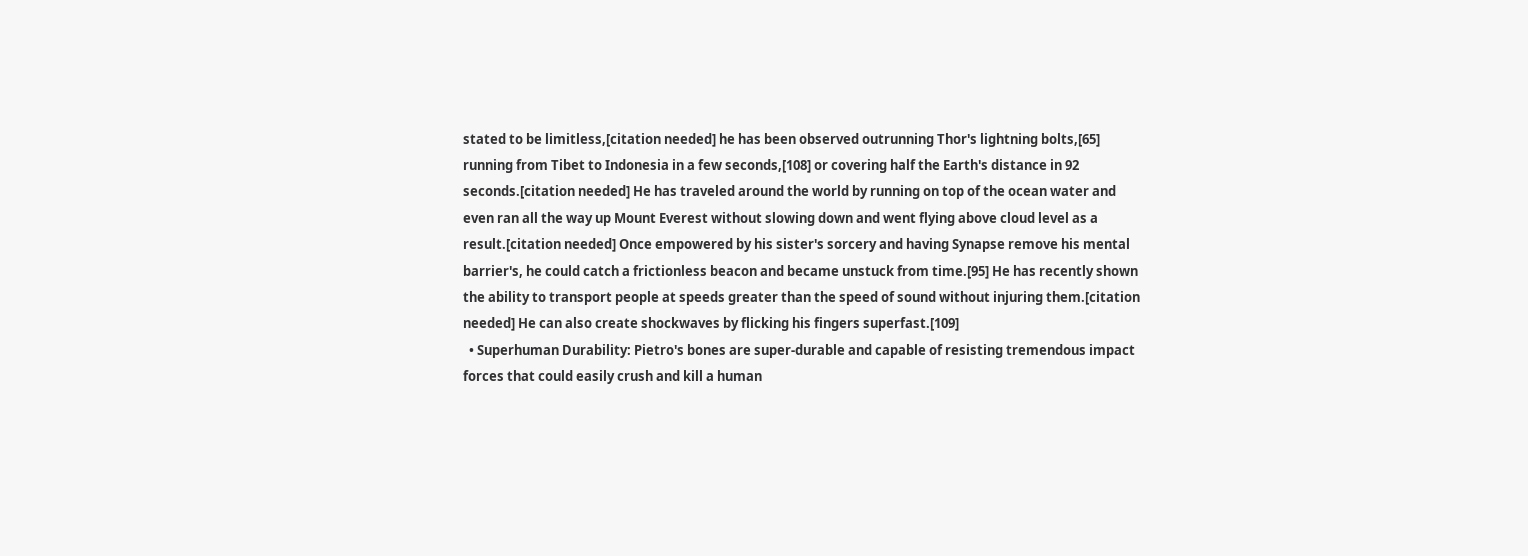stated to be limitless,[citation needed] he has been observed outrunning Thor's lightning bolts,[65] running from Tibet to Indonesia in a few seconds,[108] or covering half the Earth's distance in 92 seconds.[citation needed] He has traveled around the world by running on top of the ocean water and even ran all the way up Mount Everest without slowing down and went flying above cloud level as a result.[citation needed] Once empowered by his sister's sorcery and having Synapse remove his mental barrier's, he could catch a frictionless beacon and became unstuck from time.[95] He has recently shown the ability to transport people at speeds greater than the speed of sound without injuring them.[citation needed] He can also create shockwaves by flicking his fingers superfast.[109]
  • Superhuman Durability: Pietro's bones are super-durable and capable of resisting tremendous impact forces that could easily crush and kill a human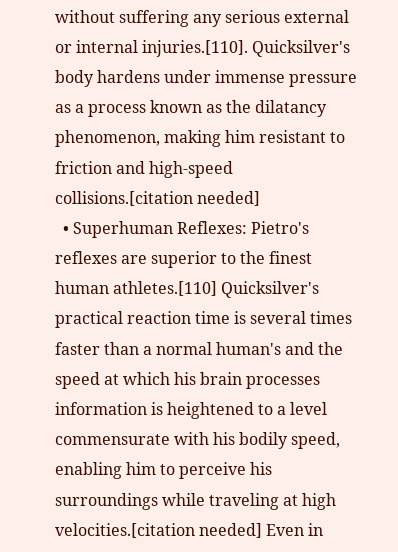without suffering any serious external or internal injuries.[110]. Quicksilver's body hardens under immense pressure as a process known as the dilatancy phenomenon, making him resistant to friction and high-speed collisions.[citation needed]
  • Superhuman Reflexes: Pietro's reflexes are superior to the finest human athletes.[110] Quicksilver's practical reaction time is several times faster than a normal human's and the speed at which his brain processes information is heightened to a level commensurate with his bodily speed, enabling him to perceive his surroundings while traveling at high velocities.[citation needed] Even in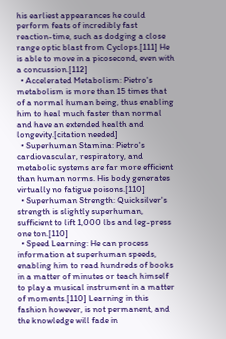his earliest appearances he could perform feats of incredibly fast reaction-time, such as dodging a close range optic blast from Cyclops.[111] He is able to move in a picosecond, even with a concussion.[112]
  • Accelerated Metabolism: Pietro's metabolism is more than 15 times that of a normal human being, thus enabling him to heal much faster than normal and have an extended health and longevity.[citation needed]
  • Superhuman Stamina: Pietro's cardiovascular, respiratory, and metabolic systems are far more efficient than human norms. His body generates virtually no fatigue poisons.[110]
  • Superhuman Strength: Quicksilver's strength is slightly superhuman, sufficient to lift 1,000 lbs and leg-press one ton.[110]
  • Speed Learning: He can process information at superhuman speeds, enabling him to read hundreds of books in a matter of minutes or teach himself to play a musical instrument in a matter of moments.[110] Learning in this fashion however, is not permanent, and the knowledge will fade in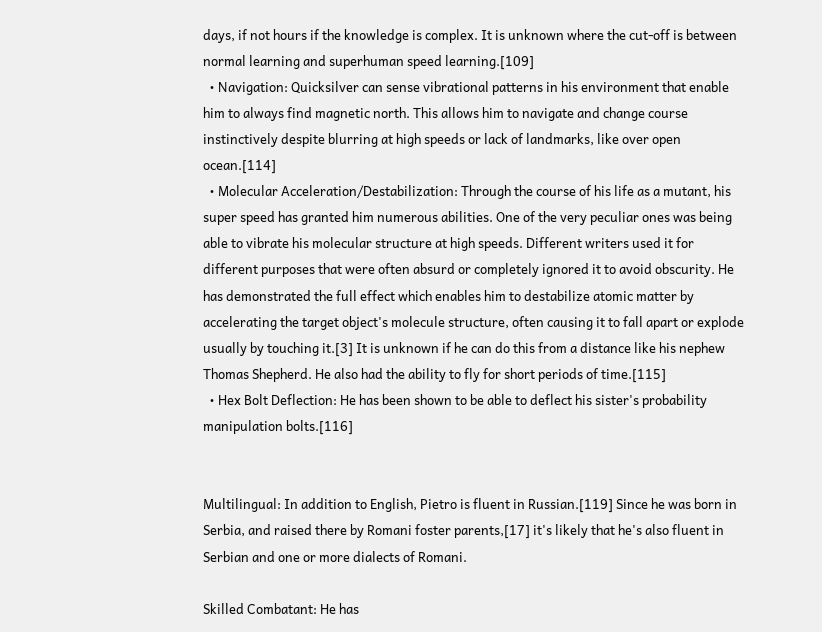days, if not hours if the knowledge is complex. It is unknown where the cut-off is between normal learning and superhuman speed learning.[109]
  • Navigation: Quicksilver can sense vibrational patterns in his environment that enable him to always find magnetic north. This allows him to navigate and change course instinctively despite blurring at high speeds or lack of landmarks, like over open ocean.[114]
  • Molecular Acceleration/Destabilization: Through the course of his life as a mutant, his super speed has granted him numerous abilities. One of the very peculiar ones was being able to vibrate his molecular structure at high speeds. Different writers used it for different purposes that were often absurd or completely ignored it to avoid obscurity. He has demonstrated the full effect which enables him to destabilize atomic matter by accelerating the target object's molecule structure, often causing it to fall apart or explode usually by touching it.[3] It is unknown if he can do this from a distance like his nephew Thomas Shepherd. He also had the ability to fly for short periods of time.[115]
  • Hex Bolt Deflection: He has been shown to be able to deflect his sister's probability manipulation bolts.[116]


Multilingual: In addition to English, Pietro is fluent in Russian.[119] Since he was born in Serbia, and raised there by Romani foster parents,[17] it's likely that he's also fluent in Serbian and one or more dialects of Romani.

Skilled Combatant: He has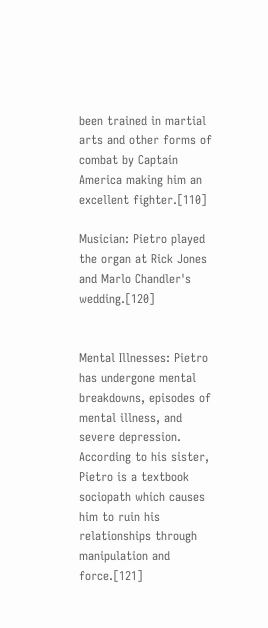been trained in martial arts and other forms of combat by Captain America making him an excellent fighter.[110]

Musician: Pietro played the organ at Rick Jones and Marlo Chandler's wedding.[120]


Mental Illnesses: Pietro has undergone mental breakdowns, episodes of mental illness, and severe depression. According to his sister, Pietro is a textbook sociopath which causes him to ruin his relationships through manipulation and force.[121]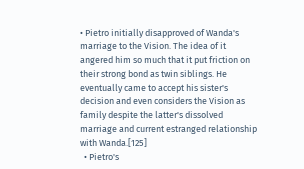• Pietro initially disapproved of Wanda's marriage to the Vision. The idea of it angered him so much that it put friction on their strong bond as twin siblings. He eventually came to accept his sister's decision and even considers the Vision as family despite the latter's dissolved marriage and current estranged relationship with Wanda.[125]
  • Pietro's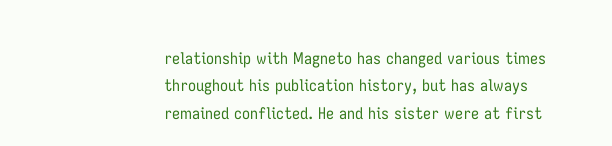relationship with Magneto has changed various times throughout his publication history, but has always remained conflicted. He and his sister were at first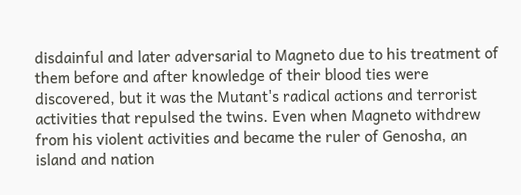disdainful and later adversarial to Magneto due to his treatment of them before and after knowledge of their blood ties were discovered, but it was the Mutant's radical actions and terrorist activities that repulsed the twins. Even when Magneto withdrew from his violent activities and became the ruler of Genosha, an island and nation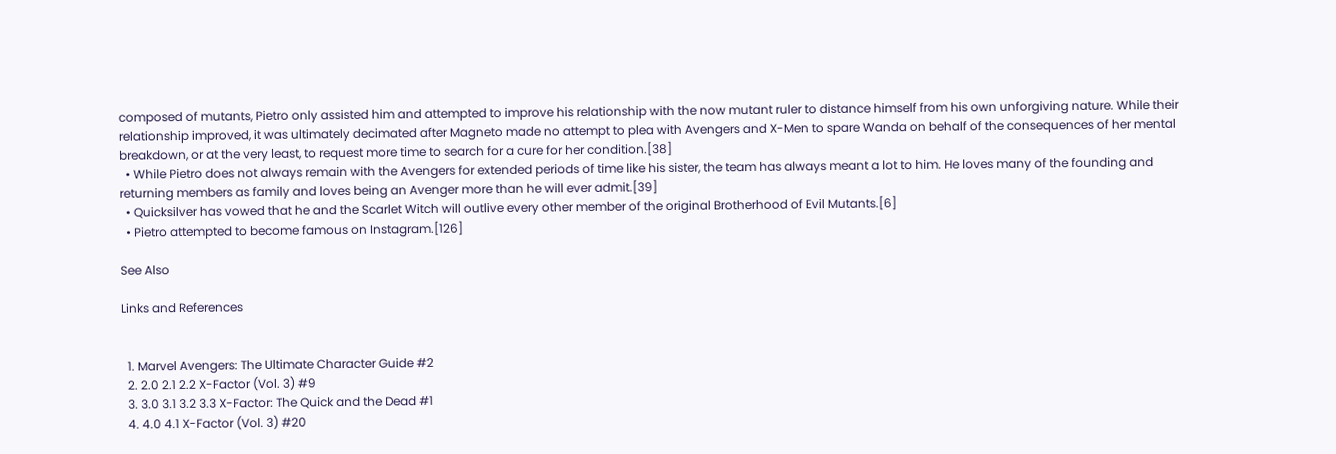composed of mutants, Pietro only assisted him and attempted to improve his relationship with the now mutant ruler to distance himself from his own unforgiving nature. While their relationship improved, it was ultimately decimated after Magneto made no attempt to plea with Avengers and X-Men to spare Wanda on behalf of the consequences of her mental breakdown, or at the very least, to request more time to search for a cure for her condition.[38]
  • While Pietro does not always remain with the Avengers for extended periods of time like his sister, the team has always meant a lot to him. He loves many of the founding and returning members as family and loves being an Avenger more than he will ever admit.[39]
  • Quicksilver has vowed that he and the Scarlet Witch will outlive every other member of the original Brotherhood of Evil Mutants.[6]
  • Pietro attempted to become famous on Instagram.[126]

See Also

Links and References


  1. Marvel Avengers: The Ultimate Character Guide #2
  2. 2.0 2.1 2.2 X-Factor (Vol. 3) #9
  3. 3.0 3.1 3.2 3.3 X-Factor: The Quick and the Dead #1
  4. 4.0 4.1 X-Factor (Vol. 3) #20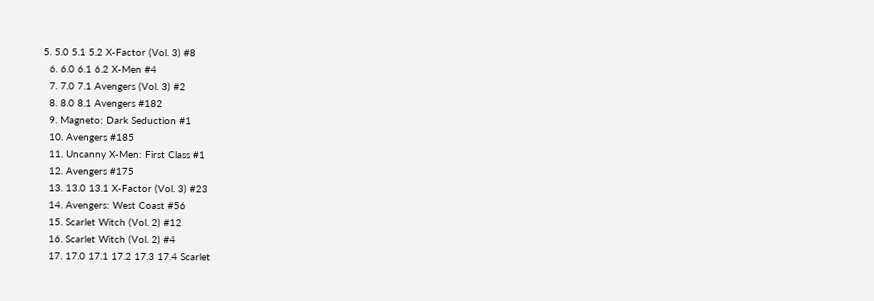5. 5.0 5.1 5.2 X-Factor (Vol. 3) #8
  6. 6.0 6.1 6.2 X-Men #4
  7. 7.0 7.1 Avengers (Vol. 3) #2
  8. 8.0 8.1 Avengers #182
  9. Magneto: Dark Seduction #1
  10. Avengers #185
  11. Uncanny X-Men: First Class #1
  12. Avengers #175
  13. 13.0 13.1 X-Factor (Vol. 3) #23
  14. Avengers: West Coast #56
  15. Scarlet Witch (Vol. 2) #12
  16. Scarlet Witch (Vol. 2) #4
  17. 17.0 17.1 17.2 17.3 17.4 Scarlet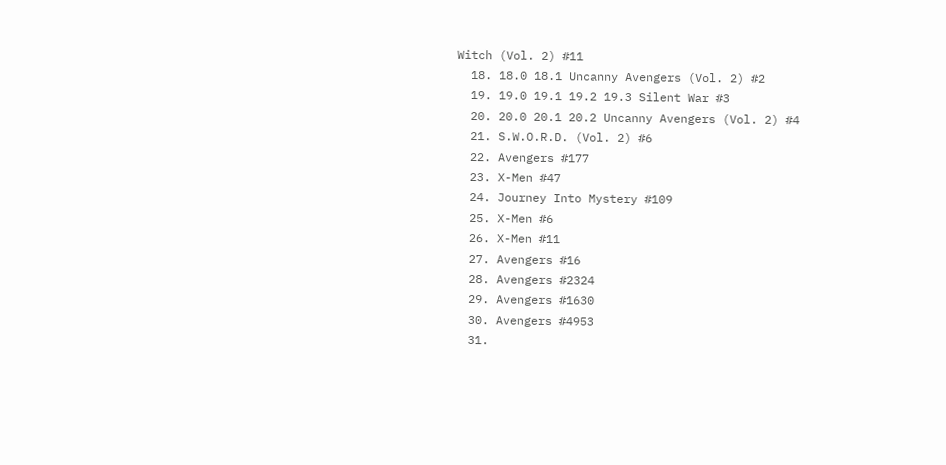Witch (Vol. 2) #11
  18. 18.0 18.1 Uncanny Avengers (Vol. 2) #2
  19. 19.0 19.1 19.2 19.3 Silent War #3
  20. 20.0 20.1 20.2 Uncanny Avengers (Vol. 2) #4
  21. S.W.O.R.D. (Vol. 2) #6
  22. Avengers #177
  23. X-Men #47
  24. Journey Into Mystery #109
  25. X-Men #6
  26. X-Men #11
  27. Avengers #16
  28. Avengers #2324
  29. Avengers #1630
  30. Avengers #4953
  31.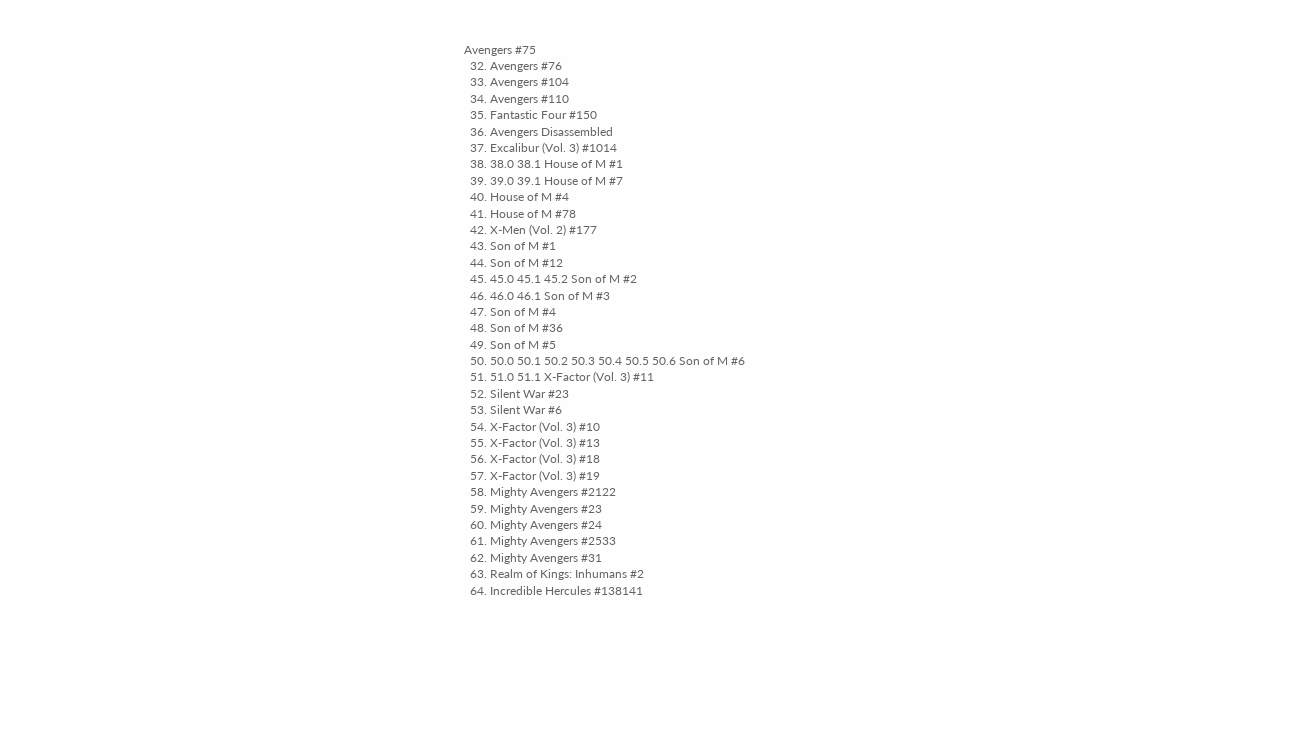Avengers #75
  32. Avengers #76
  33. Avengers #104
  34. Avengers #110
  35. Fantastic Four #150
  36. Avengers Disassembled
  37. Excalibur (Vol. 3) #1014
  38. 38.0 38.1 House of M #1
  39. 39.0 39.1 House of M #7
  40. House of M #4
  41. House of M #78
  42. X-Men (Vol. 2) #177
  43. Son of M #1
  44. Son of M #12
  45. 45.0 45.1 45.2 Son of M #2
  46. 46.0 46.1 Son of M #3
  47. Son of M #4
  48. Son of M #36
  49. Son of M #5
  50. 50.0 50.1 50.2 50.3 50.4 50.5 50.6 Son of M #6
  51. 51.0 51.1 X-Factor (Vol. 3) #11
  52. Silent War #23
  53. Silent War #6
  54. X-Factor (Vol. 3) #10
  55. X-Factor (Vol. 3) #13
  56. X-Factor (Vol. 3) #18
  57. X-Factor (Vol. 3) #19
  58. Mighty Avengers #2122
  59. Mighty Avengers #23
  60. Mighty Avengers #24
  61. Mighty Avengers #2533
  62. Mighty Avengers #31
  63. Realm of Kings: Inhumans #2
  64. Incredible Hercules #138141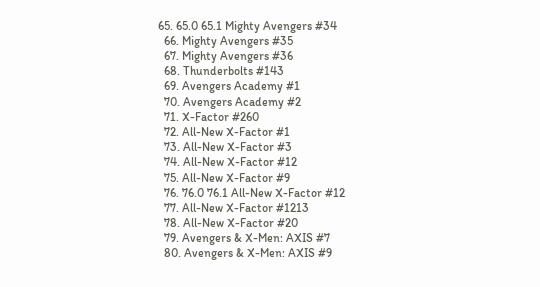65. 65.0 65.1 Mighty Avengers #34
  66. Mighty Avengers #35
  67. Mighty Avengers #36
  68. Thunderbolts #143
  69. Avengers Academy #1
  70. Avengers Academy #2
  71. X-Factor #260
  72. All-New X-Factor #1
  73. All-New X-Factor #3
  74. All-New X-Factor #12
  75. All-New X-Factor #9
  76. 76.0 76.1 All-New X-Factor #12
  77. All-New X-Factor #1213
  78. All-New X-Factor #20
  79. Avengers & X-Men: AXIS #7
  80. Avengers & X-Men: AXIS #9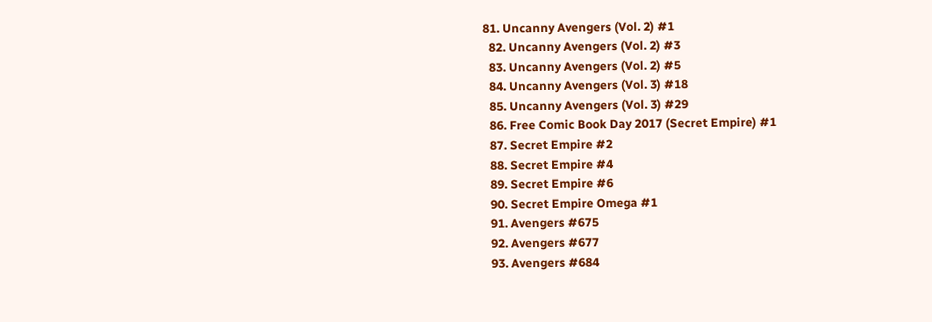81. Uncanny Avengers (Vol. 2) #1
  82. Uncanny Avengers (Vol. 2) #3
  83. Uncanny Avengers (Vol. 2) #5
  84. Uncanny Avengers (Vol. 3) #18
  85. Uncanny Avengers (Vol. 3) #29
  86. Free Comic Book Day 2017 (Secret Empire) #1
  87. Secret Empire #2
  88. Secret Empire #4
  89. Secret Empire #6
  90. Secret Empire Omega #1
  91. Avengers #675
  92. Avengers #677
  93. Avengers #684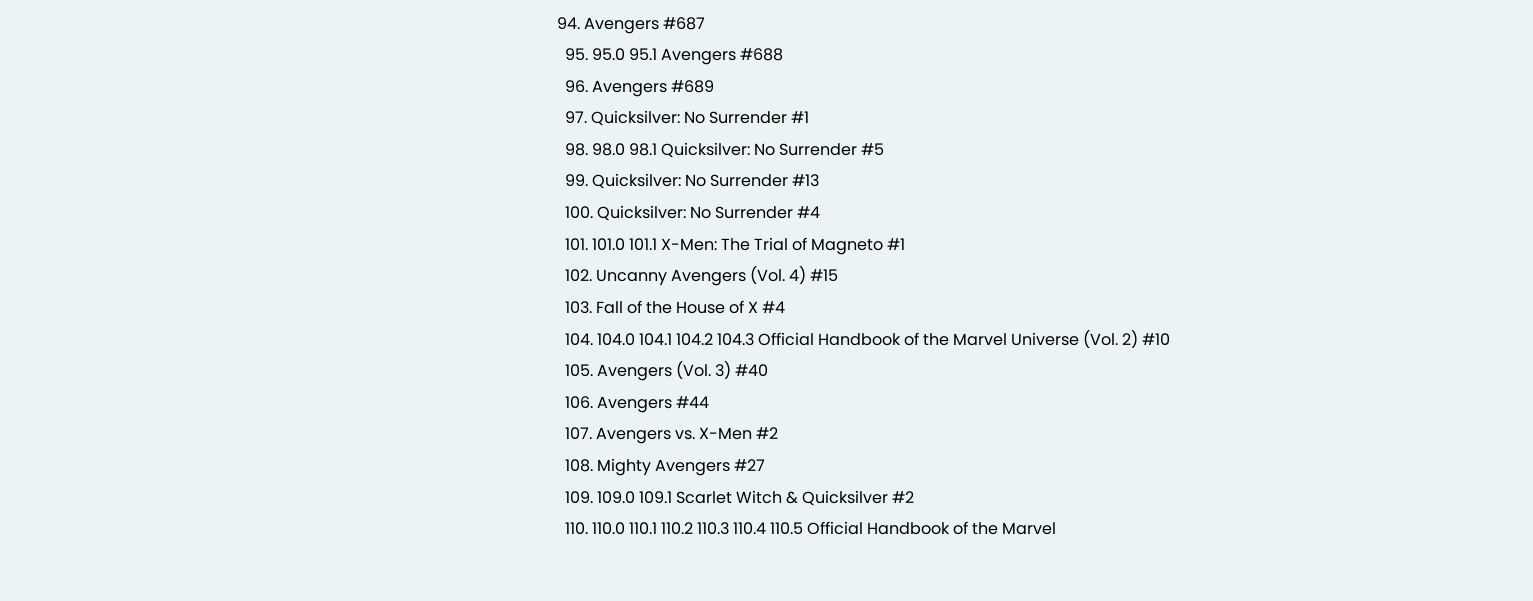94. Avengers #687
  95. 95.0 95.1 Avengers #688
  96. Avengers #689
  97. Quicksilver: No Surrender #1
  98. 98.0 98.1 Quicksilver: No Surrender #5
  99. Quicksilver: No Surrender #13
  100. Quicksilver: No Surrender #4
  101. 101.0 101.1 X-Men: The Trial of Magneto #1
  102. Uncanny Avengers (Vol. 4) #15
  103. Fall of the House of X #4
  104. 104.0 104.1 104.2 104.3 Official Handbook of the Marvel Universe (Vol. 2) #10
  105. Avengers (Vol. 3) #40
  106. Avengers #44
  107. Avengers vs. X-Men #2
  108. Mighty Avengers #27
  109. 109.0 109.1 Scarlet Witch & Quicksilver #2
  110. 110.0 110.1 110.2 110.3 110.4 110.5 Official Handbook of the Marvel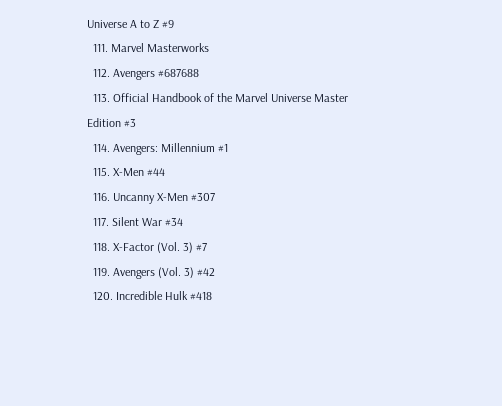Universe A to Z #9
  111. Marvel Masterworks
  112. Avengers #687688
  113. Official Handbook of the Marvel Universe Master Edition #3
  114. Avengers: Millennium #1
  115. X-Men #44
  116. Uncanny X-Men #307
  117. Silent War #34
  118. X-Factor (Vol. 3) #7
  119. Avengers (Vol. 3) #42
  120. Incredible Hulk #418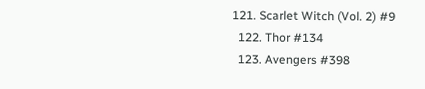121. Scarlet Witch (Vol. 2) #9
  122. Thor #134
  123. Avengers #398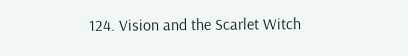124. Vision and the Scarlet Witch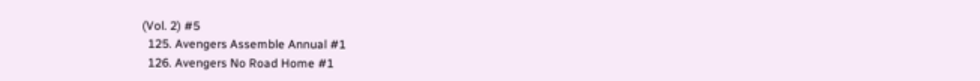(Vol. 2) #5
  125. Avengers Assemble Annual #1
  126. Avengers No Road Home #1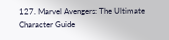127. Marvel Avengers: The Ultimate Character Guide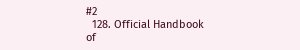#2
  128. Official Handbook of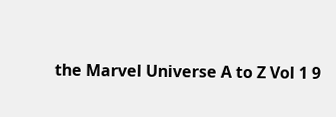the Marvel Universe A to Z Vol 1 9